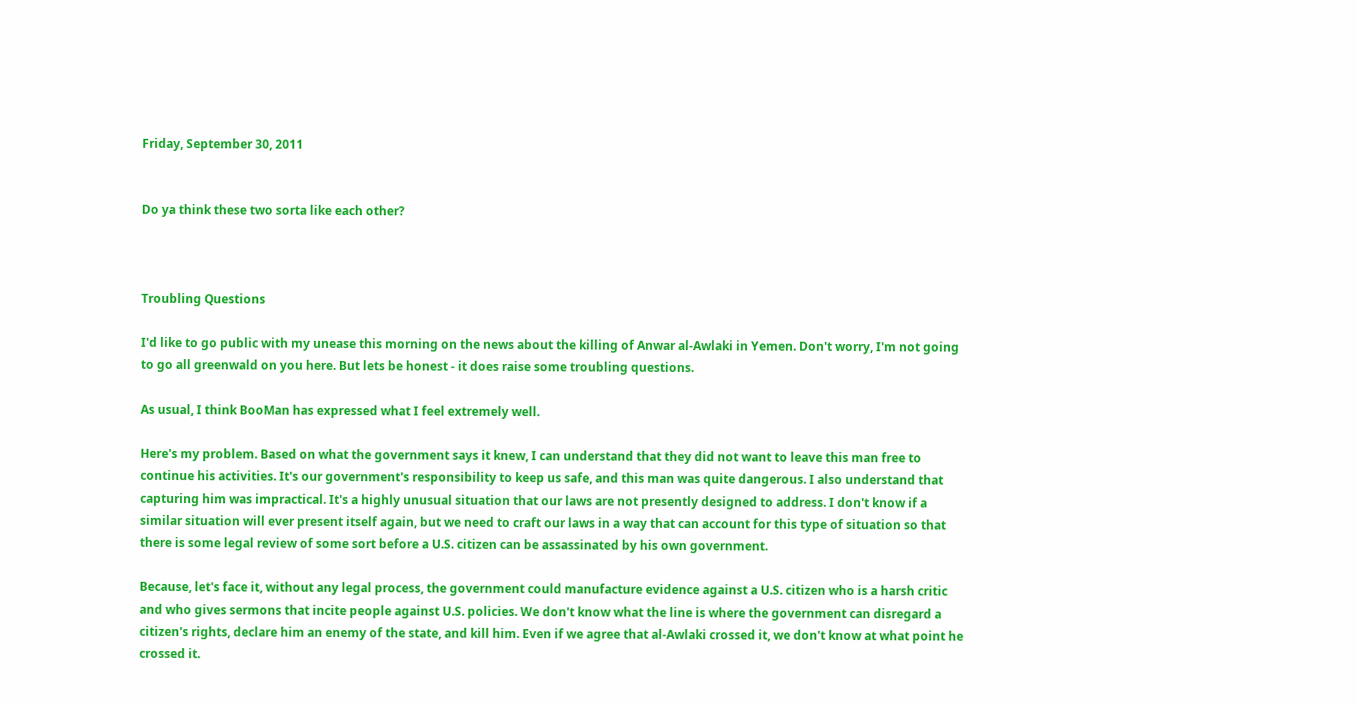Friday, September 30, 2011


Do ya think these two sorta like each other?



Troubling Questions

I'd like to go public with my unease this morning on the news about the killing of Anwar al-Awlaki in Yemen. Don't worry, I'm not going to go all greenwald on you here. But lets be honest - it does raise some troubling questions.

As usual, I think BooMan has expressed what I feel extremely well.

Here's my problem. Based on what the government says it knew, I can understand that they did not want to leave this man free to continue his activities. It's our government's responsibility to keep us safe, and this man was quite dangerous. I also understand that capturing him was impractical. It's a highly unusual situation that our laws are not presently designed to address. I don't know if a similar situation will ever present itself again, but we need to craft our laws in a way that can account for this type of situation so that there is some legal review of some sort before a U.S. citizen can be assassinated by his own government.

Because, let's face it, without any legal process, the government could manufacture evidence against a U.S. citizen who is a harsh critic and who gives sermons that incite people against U.S. policies. We don't know what the line is where the government can disregard a citizen's rights, declare him an enemy of the state, and kill him. Even if we agree that al-Awlaki crossed it, we don't know at what point he crossed it.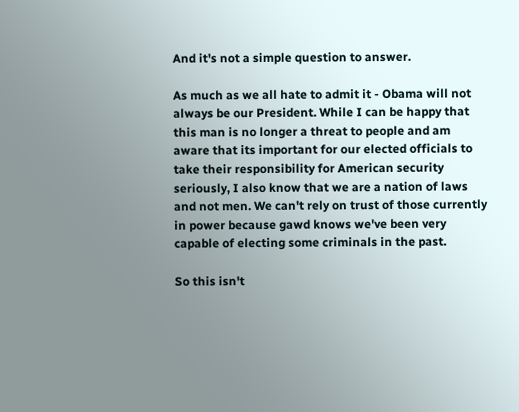And it's not a simple question to answer.

As much as we all hate to admit it - Obama will not always be our President. While I can be happy that this man is no longer a threat to people and am aware that its important for our elected officials to take their responsibility for American security seriously, I also know that we are a nation of laws and not men. We can't rely on trust of those currently in power because gawd knows we've been very capable of electing some criminals in the past.

So this isn't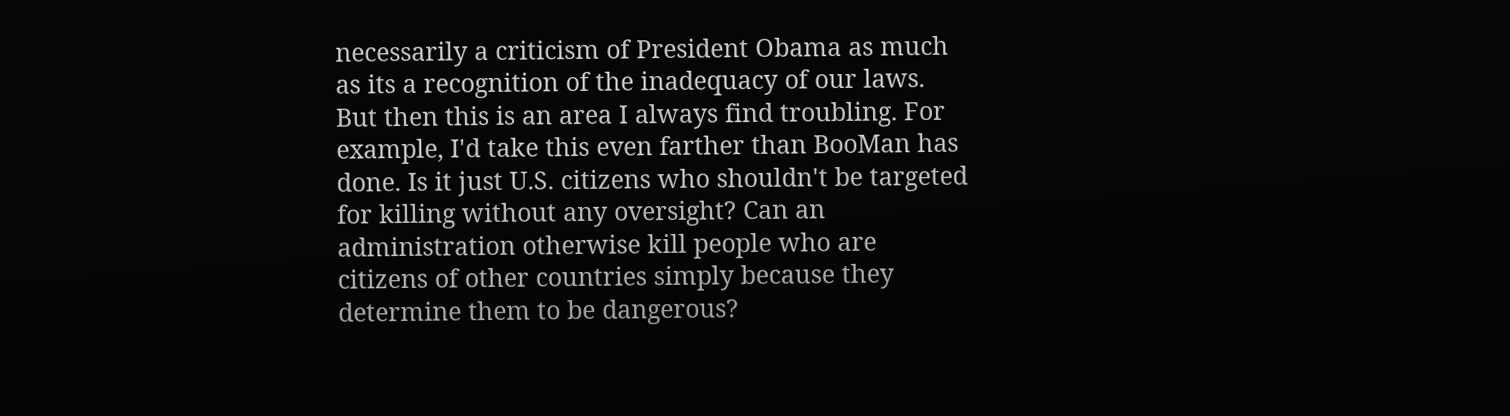necessarily a criticism of President Obama as much as its a recognition of the inadequacy of our laws. But then this is an area I always find troubling. For example, I'd take this even farther than BooMan has done. Is it just U.S. citizens who shouldn't be targeted for killing without any oversight? Can an administration otherwise kill people who are citizens of other countries simply because they determine them to be dangerous?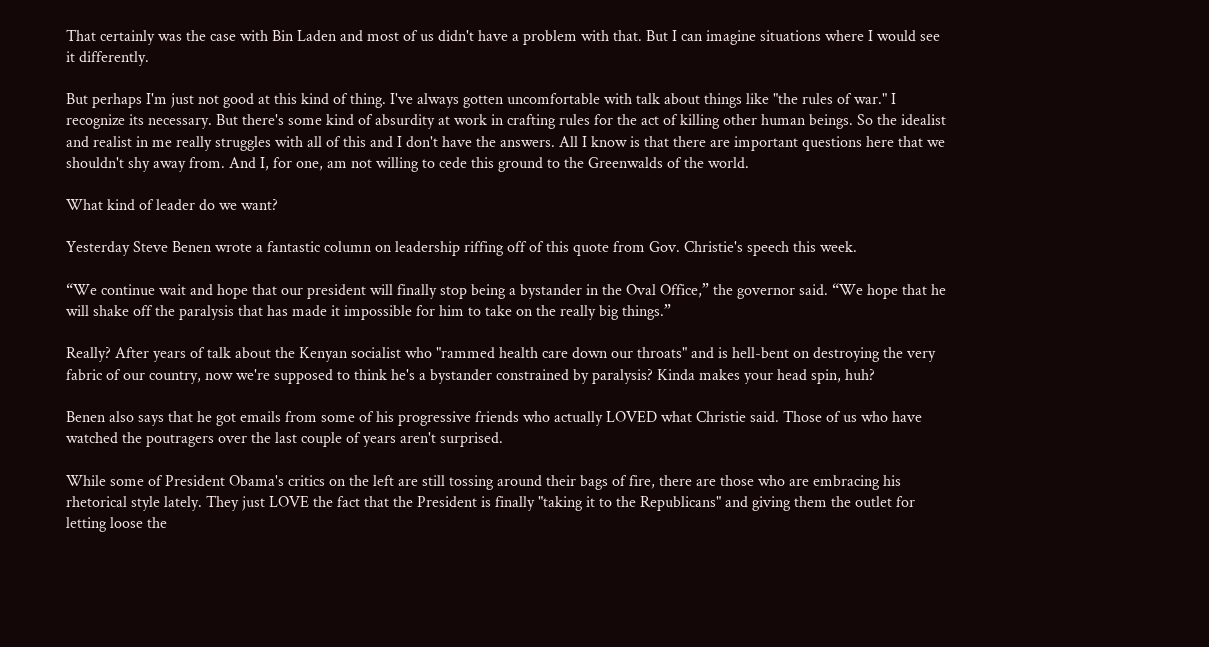That certainly was the case with Bin Laden and most of us didn't have a problem with that. But I can imagine situations where I would see it differently.

But perhaps I'm just not good at this kind of thing. I've always gotten uncomfortable with talk about things like "the rules of war." I recognize its necessary. But there's some kind of absurdity at work in crafting rules for the act of killing other human beings. So the idealist and realist in me really struggles with all of this and I don't have the answers. All I know is that there are important questions here that we shouldn't shy away from. And I, for one, am not willing to cede this ground to the Greenwalds of the world.

What kind of leader do we want?

Yesterday Steve Benen wrote a fantastic column on leadership riffing off of this quote from Gov. Christie's speech this week.

“We continue wait and hope that our president will finally stop being a bystander in the Oval Office,” the governor said. “We hope that he will shake off the paralysis that has made it impossible for him to take on the really big things.”

Really? After years of talk about the Kenyan socialist who "rammed health care down our throats" and is hell-bent on destroying the very fabric of our country, now we're supposed to think he's a bystander constrained by paralysis? Kinda makes your head spin, huh?

Benen also says that he got emails from some of his progressive friends who actually LOVED what Christie said. Those of us who have watched the poutragers over the last couple of years aren't surprised.

While some of President Obama's critics on the left are still tossing around their bags of fire, there are those who are embracing his rhetorical style lately. They just LOVE the fact that the President is finally "taking it to the Republicans" and giving them the outlet for letting loose the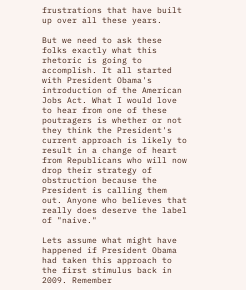frustrations that have built up over all these years.

But we need to ask these folks exactly what this rhetoric is going to accomplish. It all started with President Obama's introduction of the American Jobs Act. What I would love to hear from one of these poutragers is whether or not they think the President's current approach is likely to result in a change of heart from Republicans who will now drop their strategy of obstruction because the President is calling them out. Anyone who believes that really does deserve the label of "naive."

Lets assume what might have happened if President Obama had taken this approach to the first stimulus back in 2009. Remember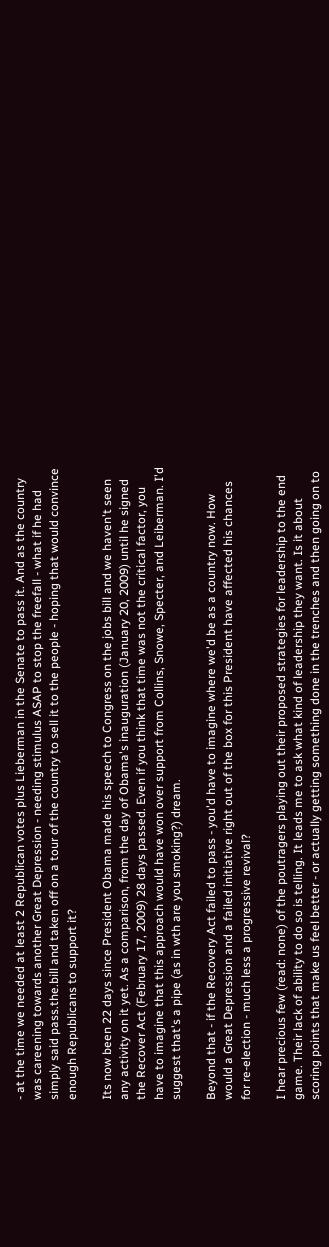- at the time we needed at least 2 Republican votes plus Lieberman in the Senate to pass it. And as the country was careening towards another Great Depression - needing stimulus ASAP to stop the freefall - what if he had simply said pass.the.bill and taken off on a tour of the country to sell it to the people - hoping that would convince enough Republicans to support it?

Its now been 22 days since President Obama made his speech to Congress on the jobs bill and we haven't seen any activity on it yet. As a comparison, from the day of Obama's inauguration (January 20, 2009) until he signed the Recover Act (February 17, 2009) 28 days passed. Even if you think that time was not the critical factor, you have to imagine that this approach would have won over support from Collins, Snowe, Specter, and Leiberman. I'd suggest that's a pipe (as in wth are you smoking?) dream.

Beyond that - if the Recovery Act failed to pass - you'd have to imagine where we'd be as a country now. How would a Great Depression and a failed initiative right out of the box for this President have affected his chances for re-election - much less a progressive revival?

I hear precious few (read: none) of the poutragers playing out their proposed strategies for leadership to the end game. Their lack of ability to do so is telling. It leads me to ask what kind of leadership they want. Is it about scoring points that make us feel better - or actually getting something done in the trenches and then going on to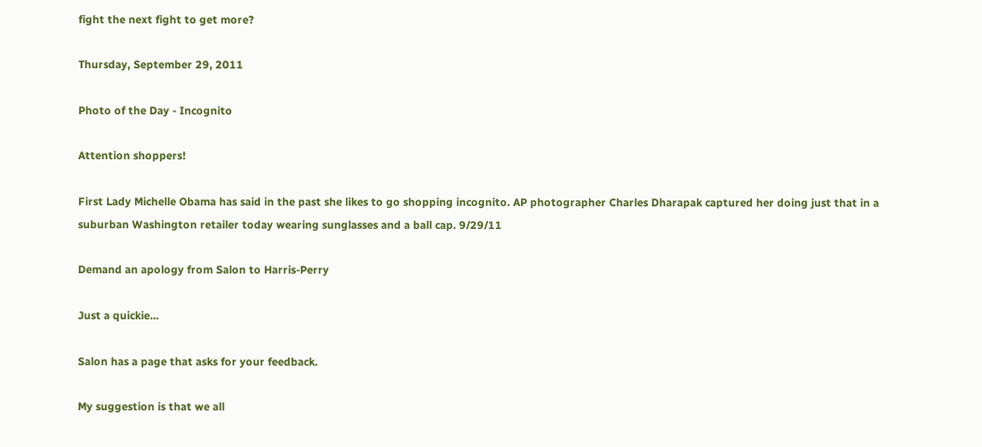fight the next fight to get more?

Thursday, September 29, 2011

Photo of the Day - Incognito

Attention shoppers!

First Lady Michelle Obama has said in the past she likes to go shopping incognito. AP photographer Charles Dharapak captured her doing just that in a suburban Washington retailer today wearing sunglasses and a ball cap. 9/29/11

Demand an apology from Salon to Harris-Perry

Just a quickie...

Salon has a page that asks for your feedback.

My suggestion is that we all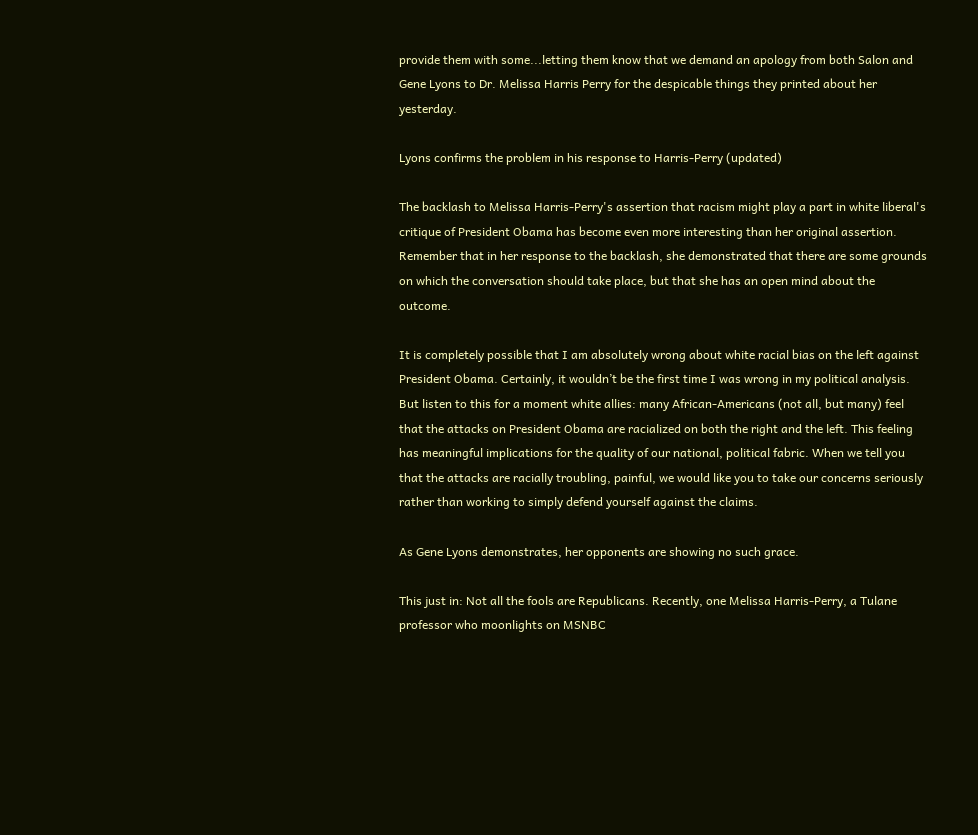provide them with some...letting them know that we demand an apology from both Salon and Gene Lyons to Dr. Melissa Harris Perry for the despicable things they printed about her yesterday.

Lyons confirms the problem in his response to Harris-Perry (updated)

The backlash to Melissa Harris-Perry's assertion that racism might play a part in white liberal's critique of President Obama has become even more interesting than her original assertion. Remember that in her response to the backlash, she demonstrated that there are some grounds on which the conversation should take place, but that she has an open mind about the outcome.

It is completely possible that I am absolutely wrong about white racial bias on the left against President Obama. Certainly, it wouldn’t be the first time I was wrong in my political analysis. But listen to this for a moment white allies: many African-Americans (not all, but many) feel that the attacks on President Obama are racialized on both the right and the left. This feeling has meaningful implications for the quality of our national, political fabric. When we tell you that the attacks are racially troubling, painful, we would like you to take our concerns seriously rather than working to simply defend yourself against the claims.

As Gene Lyons demonstrates, her opponents are showing no such grace.

This just in: Not all the fools are Republicans. Recently, one Melissa Harris-Perry, a Tulane professor who moonlights on MSNBC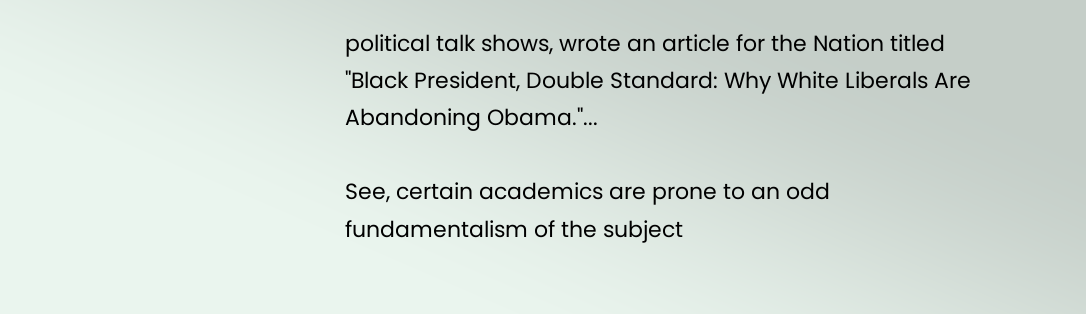political talk shows, wrote an article for the Nation titled "Black President, Double Standard: Why White Liberals Are Abandoning Obama."...

See, certain academics are prone to an odd fundamentalism of the subject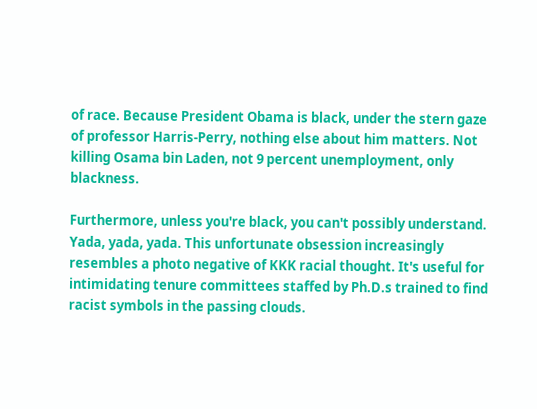of race. Because President Obama is black, under the stern gaze of professor Harris-Perry, nothing else about him matters. Not killing Osama bin Laden, not 9 percent unemployment, only blackness.

Furthermore, unless you're black, you can't possibly understand. Yada, yada, yada. This unfortunate obsession increasingly resembles a photo negative of KKK racial thought. It's useful for intimidating tenure committees staffed by Ph.D.s trained to find racist symbols in the passing clouds.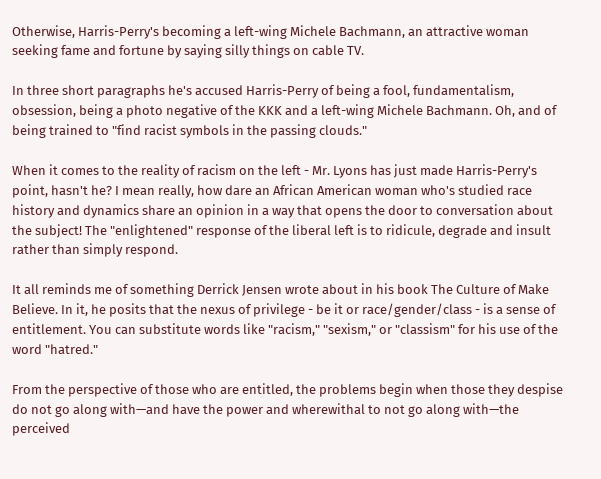Otherwise, Harris-Perry's becoming a left-wing Michele Bachmann, an attractive woman seeking fame and fortune by saying silly things on cable TV.

In three short paragraphs he's accused Harris-Perry of being a fool, fundamentalism, obsession, being a photo negative of the KKK and a left-wing Michele Bachmann. Oh, and of being trained to "find racist symbols in the passing clouds."

When it comes to the reality of racism on the left - Mr. Lyons has just made Harris-Perry's point, hasn't he? I mean really, how dare an African American woman who's studied race history and dynamics share an opinion in a way that opens the door to conversation about the subject! The "enlightened" response of the liberal left is to ridicule, degrade and insult rather than simply respond.

It all reminds me of something Derrick Jensen wrote about in his book The Culture of Make Believe. In it, he posits that the nexus of privilege - be it or race/gender/class - is a sense of entitlement. You can substitute words like "racism," "sexism," or "classism" for his use of the word "hatred."

From the perspective of those who are entitled, the problems begin when those they despise do not go along with—and have the power and wherewithal to not go along with—the perceived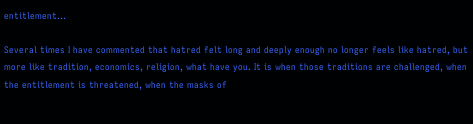entitlement...

Several times I have commented that hatred felt long and deeply enough no longer feels like hatred, but more like tradition, economics, religion, what have you. It is when those traditions are challenged, when the entitlement is threatened, when the masks of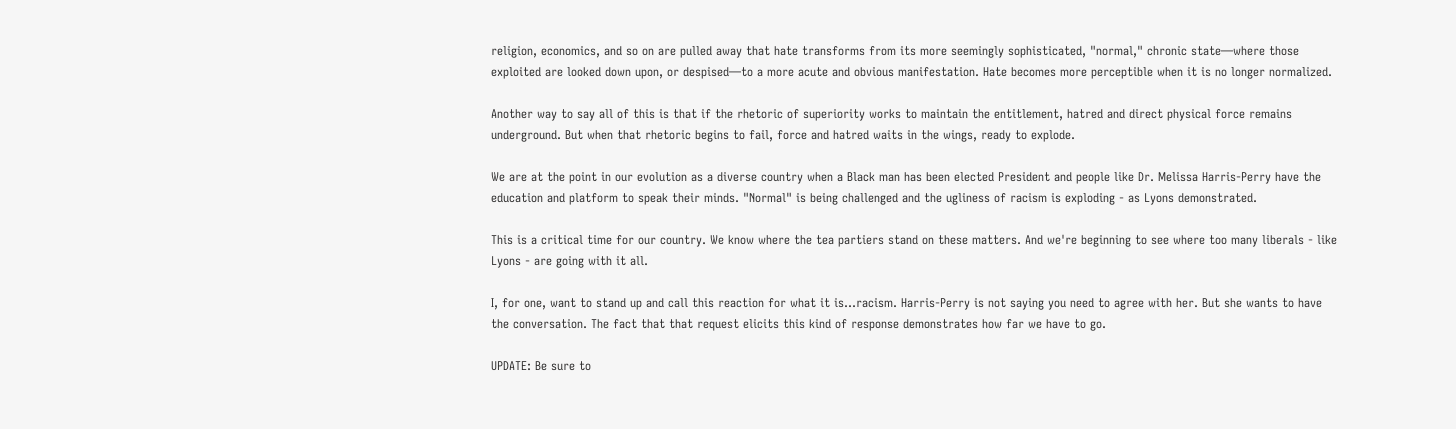religion, economics, and so on are pulled away that hate transforms from its more seemingly sophisticated, "normal," chronic state—where those exploited are looked down upon, or despised—to a more acute and obvious manifestation. Hate becomes more perceptible when it is no longer normalized.

Another way to say all of this is that if the rhetoric of superiority works to maintain the entitlement, hatred and direct physical force remains underground. But when that rhetoric begins to fail, force and hatred waits in the wings, ready to explode.

We are at the point in our evolution as a diverse country when a Black man has been elected President and people like Dr. Melissa Harris-Perry have the education and platform to speak their minds. "Normal" is being challenged and the ugliness of racism is exploding - as Lyons demonstrated.

This is a critical time for our country. We know where the tea partiers stand on these matters. And we're beginning to see where too many liberals - like Lyons - are going with it all.

I, for one, want to stand up and call this reaction for what it is...racism. Harris-Perry is not saying you need to agree with her. But she wants to have the conversation. The fact that that request elicits this kind of response demonstrates how far we have to go.

UPDATE: Be sure to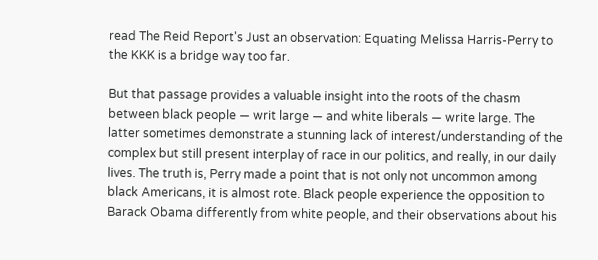read The Reid Report's Just an observation: Equating Melissa Harris-Perry to the KKK is a bridge way too far.

But that passage provides a valuable insight into the roots of the chasm between black people — writ large — and white liberals — write large. The latter sometimes demonstrate a stunning lack of interest/understanding of the complex but still present interplay of race in our politics, and really, in our daily lives. The truth is, Perry made a point that is not only not uncommon among black Americans, it is almost rote. Black people experience the opposition to Barack Obama differently from white people, and their observations about his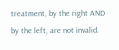treatment, by the right AND by the left, are not invalid.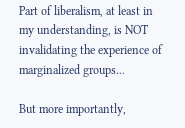Part of liberalism, at least in my understanding, is NOT invalidating the experience of marginalized groups...

But more importantly,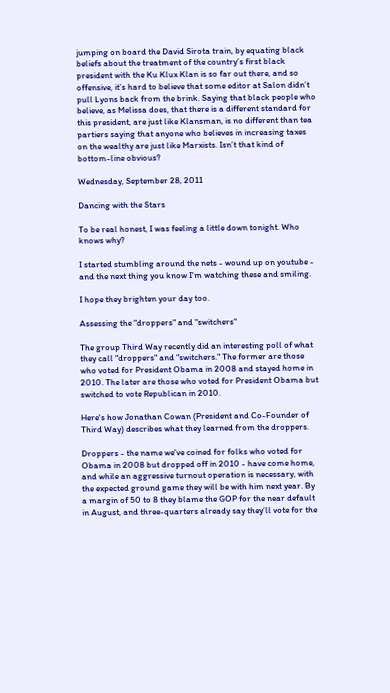jumping on board the David Sirota train, by equating black beliefs about the treatment of the country’s first black president with the Ku Klux Klan is so far out there, and so offensive, it’s hard to believe that some editor at Salon didn’t pull Lyons back from the brink. Saying that black people who believe, as Melissa does, that there is a different standard for this president, are just like Klansman, is no different than tea partiers saying that anyone who believes in increasing taxes on the wealthy are just like Marxists. Isn’t that kind of bottom-line obvious?

Wednesday, September 28, 2011

Dancing with the Stars

To be real honest, I was feeling a little down tonight. Who knows why?

I started stumbling around the nets - wound up on youtube - and the next thing you know I'm watching these and smiling.

I hope they brighten your day too.

Assessing the "droppers" and "switchers"

The group Third Way recently did an interesting poll of what they call "droppers" and "switchers." The former are those who voted for President Obama in 2008 and stayed home in 2010. The later are those who voted for President Obama but switched to vote Republican in 2010.

Here's how Jonathan Cowan (President and Co-Founder of Third Way) describes what they learned from the droppers.

Droppers - the name we’ve coined for folks who voted for Obama in 2008 but dropped off in 2010 - have come home, and while an aggressive turnout operation is necessary, with the expected ground game they will be with him next year. By a margin of 50 to 8 they blame the GOP for the near default in August, and three-quarters already say they’ll vote for the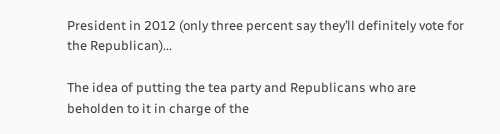President in 2012 (only three percent say they’ll definitely vote for the Republican)...

The idea of putting the tea party and Republicans who are beholden to it in charge of the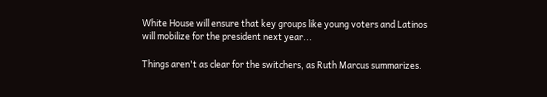White House will ensure that key groups like young voters and Latinos will mobilize for the president next year...

Things aren't as clear for the switchers, as Ruth Marcus summarizes.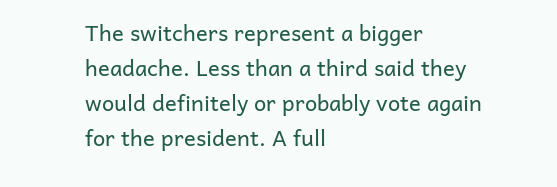The switchers represent a bigger headache. Less than a third said they would definitely or probably vote again for the president. A full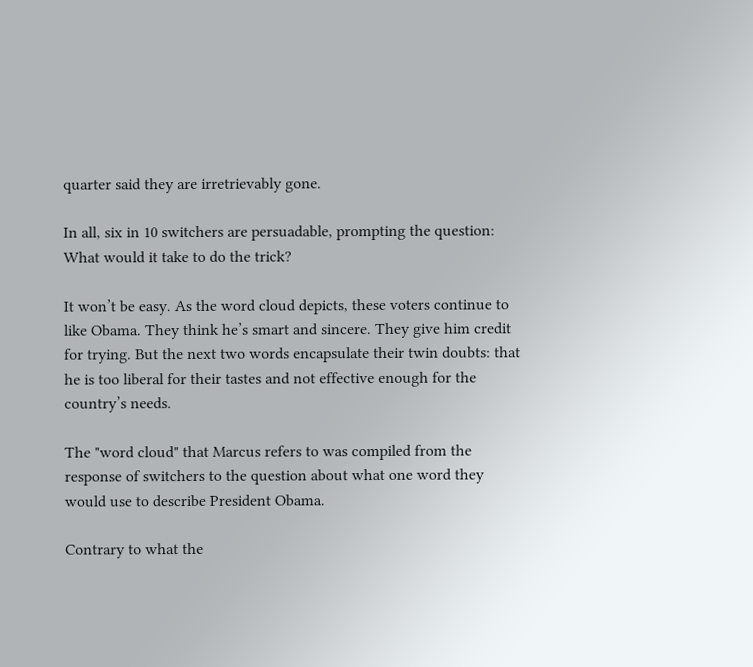quarter said they are irretrievably gone.

In all, six in 10 switchers are persuadable, prompting the question: What would it take to do the trick?

It won’t be easy. As the word cloud depicts, these voters continue to like Obama. They think he’s smart and sincere. They give him credit for trying. But the next two words encapsulate their twin doubts: that he is too liberal for their tastes and not effective enough for the country’s needs.

The "word cloud" that Marcus refers to was compiled from the response of switchers to the question about what one word they would use to describe President Obama.

Contrary to what the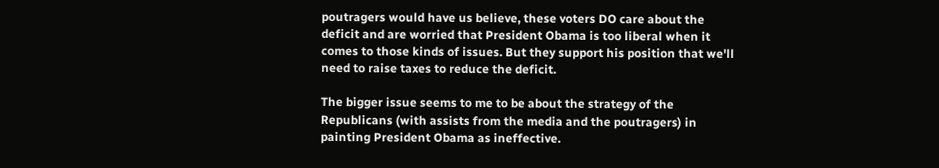poutragers would have us believe, these voters DO care about the deficit and are worried that President Obama is too liberal when it comes to those kinds of issues. But they support his position that we'll need to raise taxes to reduce the deficit.

The bigger issue seems to me to be about the strategy of the Republicans (with assists from the media and the poutragers) in painting President Obama as ineffective.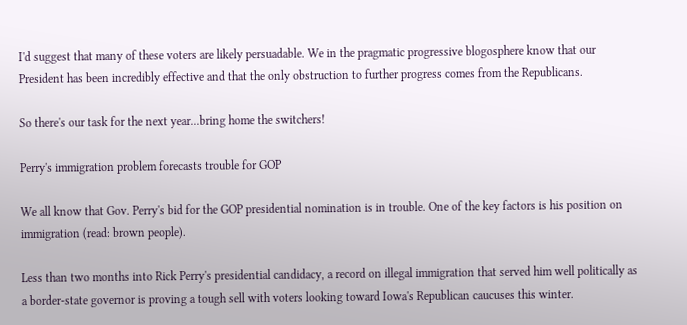I'd suggest that many of these voters are likely persuadable. We in the pragmatic progressive blogosphere know that our President has been incredibly effective and that the only obstruction to further progress comes from the Republicans.

So there's our task for the next year...bring home the switchers!

Perry's immigration problem forecasts trouble for GOP

We all know that Gov. Perry's bid for the GOP presidential nomination is in trouble. One of the key factors is his position on immigration (read: brown people).

Less than two months into Rick Perry's presidential candidacy, a record on illegal immigration that served him well politically as a border-state governor is proving a tough sell with voters looking toward Iowa's Republican caucuses this winter.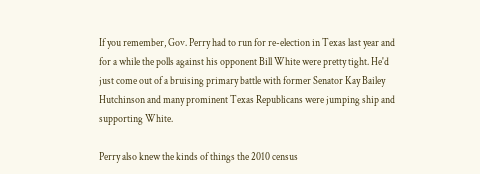If you remember, Gov. Perry had to run for re-election in Texas last year and for a while the polls against his opponent Bill White were pretty tight. He'd just come out of a bruising primary battle with former Senator Kay Bailey Hutchinson and many prominent Texas Republicans were jumping ship and supporting White.

Perry also knew the kinds of things the 2010 census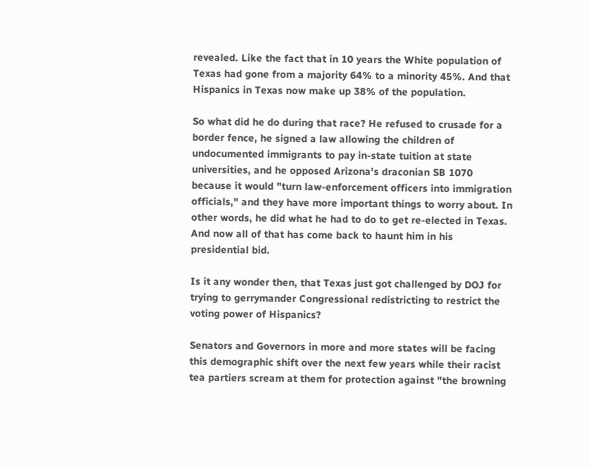revealed. Like the fact that in 10 years the White population of Texas had gone from a majority 64% to a minority 45%. And that Hispanics in Texas now make up 38% of the population.

So what did he do during that race? He refused to crusade for a border fence, he signed a law allowing the children of undocumented immigrants to pay in-state tuition at state universities, and he opposed Arizona's draconian SB 1070 because it would "turn law-enforcement officers into immigration officials," and they have more important things to worry about. In other words, he did what he had to do to get re-elected in Texas. And now all of that has come back to haunt him in his presidential bid.

Is it any wonder then, that Texas just got challenged by DOJ for trying to gerrymander Congressional redistricting to restrict the voting power of Hispanics?

Senators and Governors in more and more states will be facing this demographic shift over the next few years while their racist tea partiers scream at them for protection against "the browning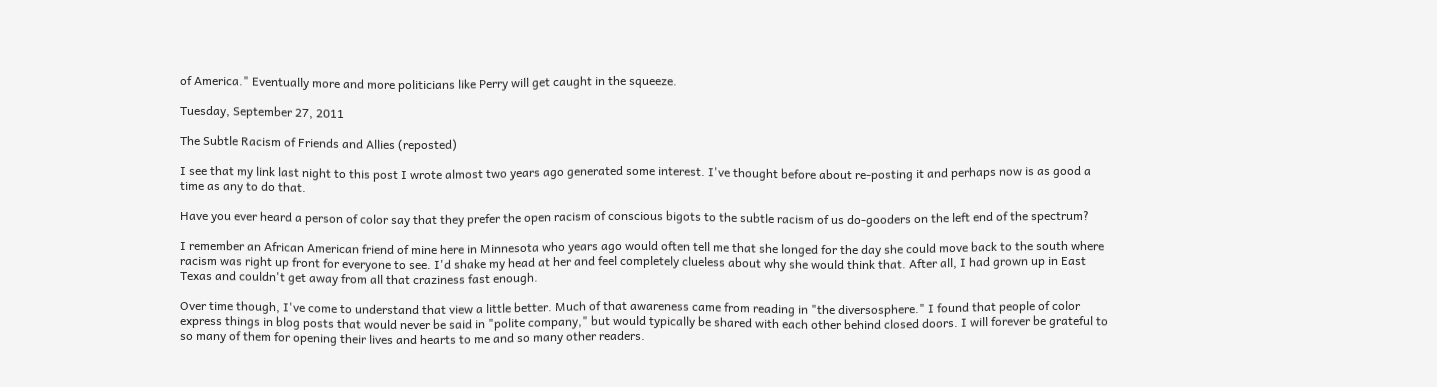of America." Eventually more and more politicians like Perry will get caught in the squeeze.

Tuesday, September 27, 2011

The Subtle Racism of Friends and Allies (reposted)

I see that my link last night to this post I wrote almost two years ago generated some interest. I've thought before about re-posting it and perhaps now is as good a time as any to do that.

Have you ever heard a person of color say that they prefer the open racism of conscious bigots to the subtle racism of us do-gooders on the left end of the spectrum?

I remember an African American friend of mine here in Minnesota who years ago would often tell me that she longed for the day she could move back to the south where racism was right up front for everyone to see. I'd shake my head at her and feel completely clueless about why she would think that. After all, I had grown up in East Texas and couldn't get away from all that craziness fast enough.

Over time though, I've come to understand that view a little better. Much of that awareness came from reading in "the diversosphere." I found that people of color express things in blog posts that would never be said in "polite company," but would typically be shared with each other behind closed doors. I will forever be grateful to so many of them for opening their lives and hearts to me and so many other readers.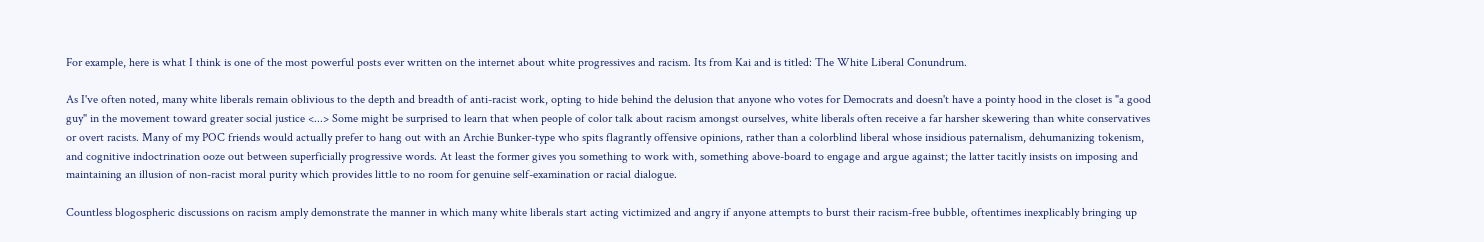For example, here is what I think is one of the most powerful posts ever written on the internet about white progressives and racism. Its from Kai and is titled: The White Liberal Conundrum.

As I've often noted, many white liberals remain oblivious to the depth and breadth of anti-racist work, opting to hide behind the delusion that anyone who votes for Democrats and doesn't have a pointy hood in the closet is "a good guy" in the movement toward greater social justice <...> Some might be surprised to learn that when people of color talk about racism amongst ourselves, white liberals often receive a far harsher skewering than white conservatives or overt racists. Many of my POC friends would actually prefer to hang out with an Archie Bunker-type who spits flagrantly offensive opinions, rather than a colorblind liberal whose insidious paternalism, dehumanizing tokenism, and cognitive indoctrination ooze out between superficially progressive words. At least the former gives you something to work with, something above-board to engage and argue against; the latter tacitly insists on imposing and maintaining an illusion of non-racist moral purity which provides little to no room for genuine self-examination or racial dialogue.

Countless blogospheric discussions on racism amply demonstrate the manner in which many white liberals start acting victimized and angry if anyone attempts to burst their racism-free bubble, oftentimes inexplicably bringing up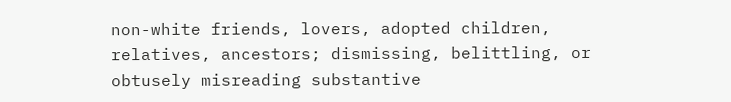non-white friends, lovers, adopted children, relatives, ancestors; dismissing, belittling, or obtusely misreading substantive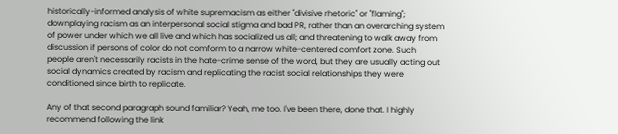historically-informed analysis of white supremacism as either "divisive rhetoric" or "flaming"; downplaying racism as an interpersonal social stigma and bad PR, rather than an overarching system of power under which we all live and which has socialized us all; and threatening to walk away from discussion if persons of color do not comform to a narrow white-centered comfort zone. Such people aren't necessarily racists in the hate-crime sense of the word, but they are usually acting out social dynamics created by racism and replicating the racist social relationships they were conditioned since birth to replicate.

Any of that second paragraph sound familiar? Yeah, me too. I've been there, done that. I highly recommend following the link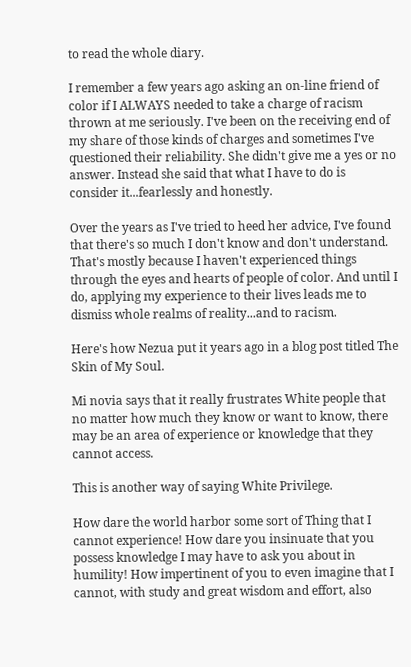to read the whole diary.

I remember a few years ago asking an on-line friend of color if I ALWAYS needed to take a charge of racism thrown at me seriously. I've been on the receiving end of my share of those kinds of charges and sometimes I've questioned their reliability. She didn't give me a yes or no answer. Instead she said that what I have to do is consider it...fearlessly and honestly.

Over the years as I've tried to heed her advice, I've found that there's so much I don't know and don't understand. That's mostly because I haven't experienced things through the eyes and hearts of people of color. And until I do, applying my experience to their lives leads me to dismiss whole realms of reality...and to racism.

Here's how Nezua put it years ago in a blog post titled The Skin of My Soul.

Mi novia says that it really frustrates White people that no matter how much they know or want to know, there may be an area of experience or knowledge that they cannot access.

This is another way of saying White Privilege.

How dare the world harbor some sort of Thing that I cannot experience! How dare you insinuate that you possess knowledge I may have to ask you about in humility! How impertinent of you to even imagine that I cannot, with study and great wisdom and effort, also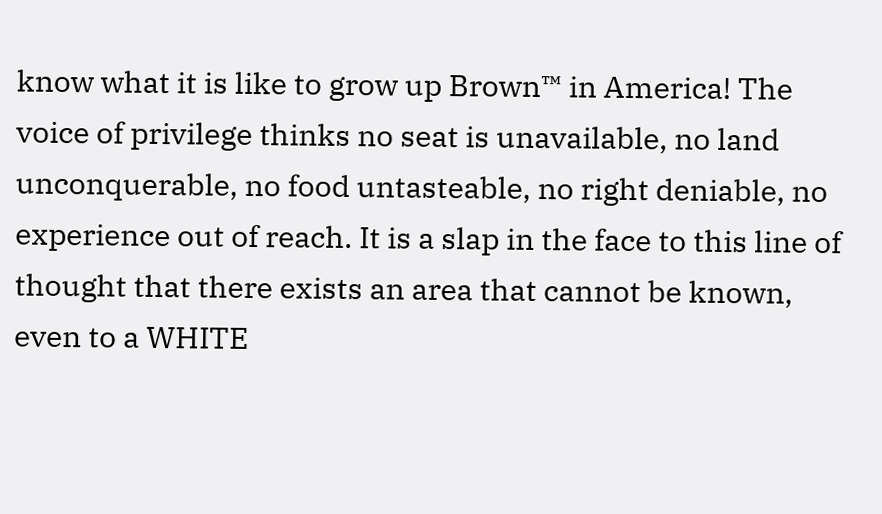know what it is like to grow up Brown™ in America! The voice of privilege thinks no seat is unavailable, no land unconquerable, no food untasteable, no right deniable, no experience out of reach. It is a slap in the face to this line of thought that there exists an area that cannot be known, even to a WHITE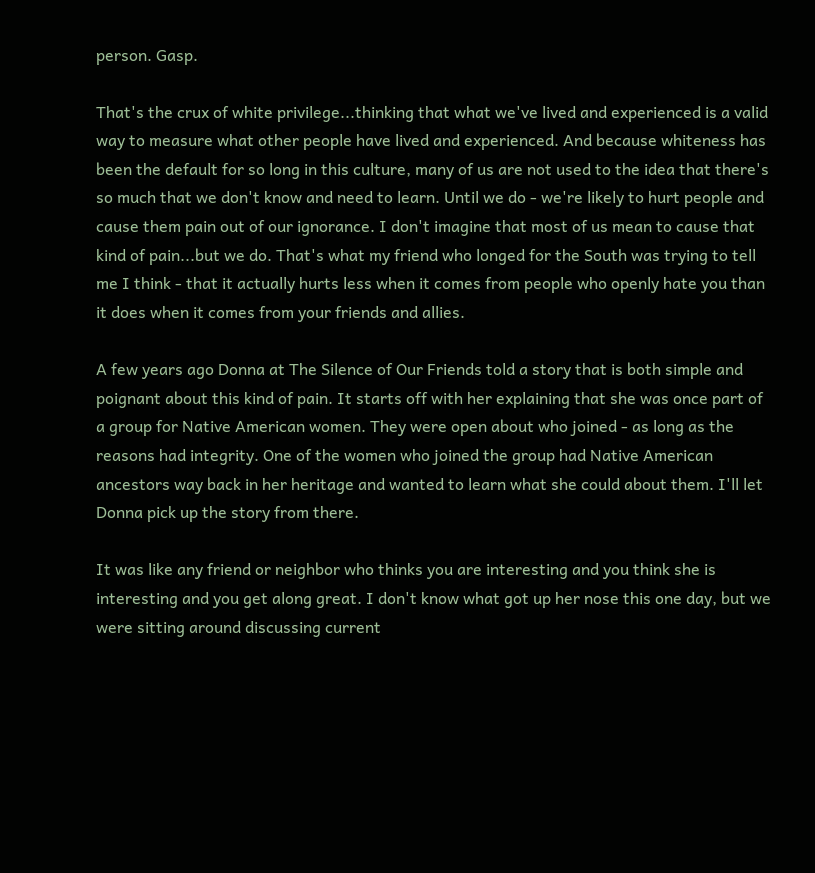person. Gasp.

That's the crux of white privilege...thinking that what we've lived and experienced is a valid way to measure what other people have lived and experienced. And because whiteness has been the default for so long in this culture, many of us are not used to the idea that there's so much that we don't know and need to learn. Until we do - we're likely to hurt people and cause them pain out of our ignorance. I don't imagine that most of us mean to cause that kind of pain...but we do. That's what my friend who longed for the South was trying to tell me I think - that it actually hurts less when it comes from people who openly hate you than it does when it comes from your friends and allies.

A few years ago Donna at The Silence of Our Friends told a story that is both simple and poignant about this kind of pain. It starts off with her explaining that she was once part of a group for Native American women. They were open about who joined - as long as the reasons had integrity. One of the women who joined the group had Native American ancestors way back in her heritage and wanted to learn what she could about them. I'll let Donna pick up the story from there.

It was like any friend or neighbor who thinks you are interesting and you think she is interesting and you get along great. I don't know what got up her nose this one day, but we were sitting around discussing current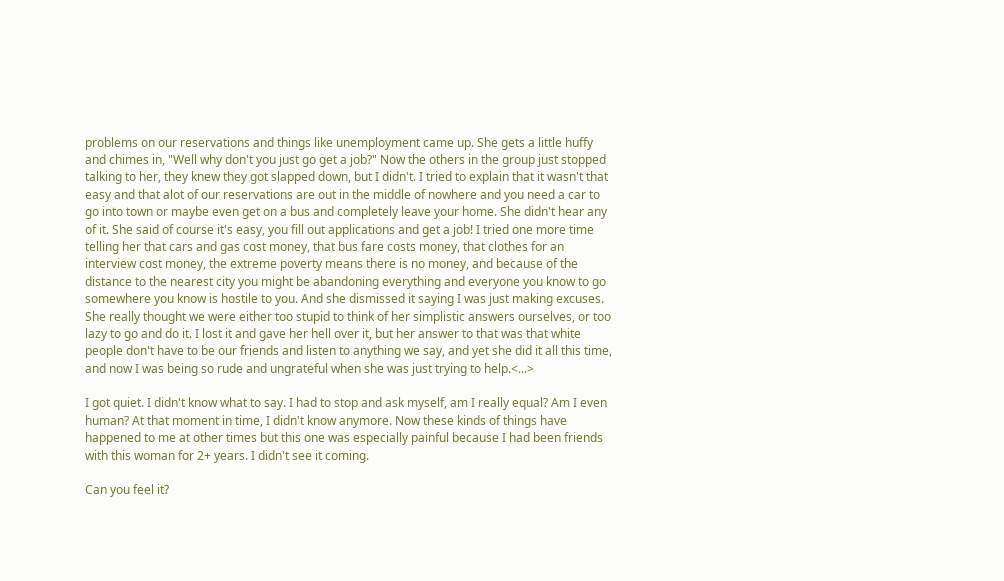problems on our reservations and things like unemployment came up. She gets a little huffy and chimes in, "Well why don't you just go get a job?" Now the others in the group just stopped talking to her, they knew they got slapped down, but I didn't. I tried to explain that it wasn't that easy and that alot of our reservations are out in the middle of nowhere and you need a car to go into town or maybe even get on a bus and completely leave your home. She didn't hear any of it. She said of course it's easy, you fill out applications and get a job! I tried one more time telling her that cars and gas cost money, that bus fare costs money, that clothes for an interview cost money, the extreme poverty means there is no money, and because of the distance to the nearest city you might be abandoning everything and everyone you know to go somewhere you know is hostile to you. And she dismissed it saying I was just making excuses. She really thought we were either too stupid to think of her simplistic answers ourselves, or too lazy to go and do it. I lost it and gave her hell over it, but her answer to that was that white people don't have to be our friends and listen to anything we say, and yet she did it all this time, and now I was being so rude and ungrateful when she was just trying to help.<...>

I got quiet. I didn't know what to say. I had to stop and ask myself, am I really equal? Am I even human? At that moment in time, I didn't know anymore. Now these kinds of things have happened to me at other times but this one was especially painful because I had been friends with this woman for 2+ years. I didn't see it coming.

Can you feel it?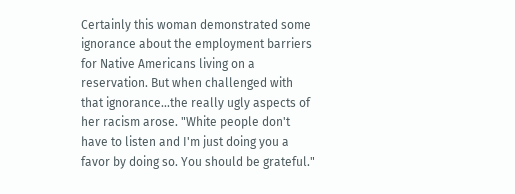Certainly this woman demonstrated some ignorance about the employment barriers for Native Americans living on a reservation. But when challenged with that ignorance...the really ugly aspects of her racism arose. "White people don't have to listen and I'm just doing you a favor by doing so. You should be grateful."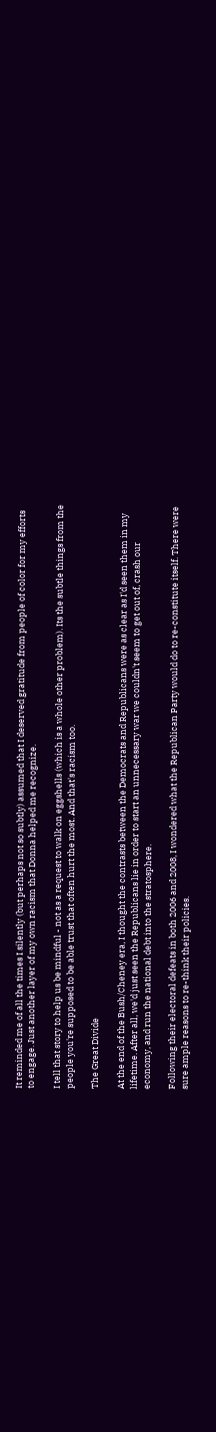It reminded me of all the times I silently (but perhaps not so subtly) assumed that I deserved gratitude from people of color for my efforts to engage. Just another layer of my own racism that Donna helped me recognize.

I tell that story to help us be mindful - not as a request to walk on eggshells (which is a whole other problem). Its the subtle things from the people you're supposed to be able trust that often hurt the most. And that's racism too.

The Great Divide

At the end of the Bush/Cheney era, I thought the contrasts between the Democrats and Republicans were as clear as I'd seen them in my lifetime. After all, we'd just seen the Republicans lie in order to start an unnecessary war we couldn't seem to get out of, crash our economy, and run the national debt into the stratosphere.

Following their electoral defeats in both 2006 and 2008, I wondered what the Republican Party would do to re-constitute itself. There were sure ample reasons to re-think their policies.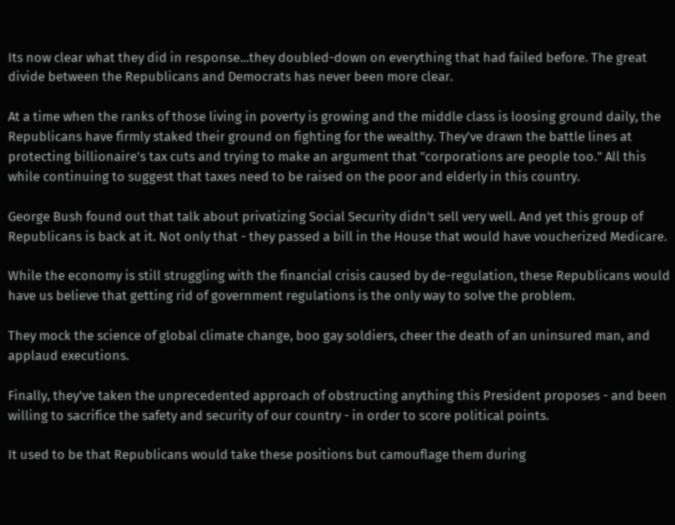Its now clear what they did in response...they doubled-down on everything that had failed before. The great divide between the Republicans and Democrats has never been more clear.

At a time when the ranks of those living in poverty is growing and the middle class is loosing ground daily, the Republicans have firmly staked their ground on fighting for the wealthy. They've drawn the battle lines at protecting billionaire's tax cuts and trying to make an argument that "corporations are people too." All this while continuing to suggest that taxes need to be raised on the poor and elderly in this country.

George Bush found out that talk about privatizing Social Security didn't sell very well. And yet this group of Republicans is back at it. Not only that - they passed a bill in the House that would have voucherized Medicare.

While the economy is still struggling with the financial crisis caused by de-regulation, these Republicans would have us believe that getting rid of government regulations is the only way to solve the problem.

They mock the science of global climate change, boo gay soldiers, cheer the death of an uninsured man, and applaud executions.

Finally, they've taken the unprecedented approach of obstructing anything this President proposes - and been willing to sacrifice the safety and security of our country - in order to score political points.

It used to be that Republicans would take these positions but camouflage them during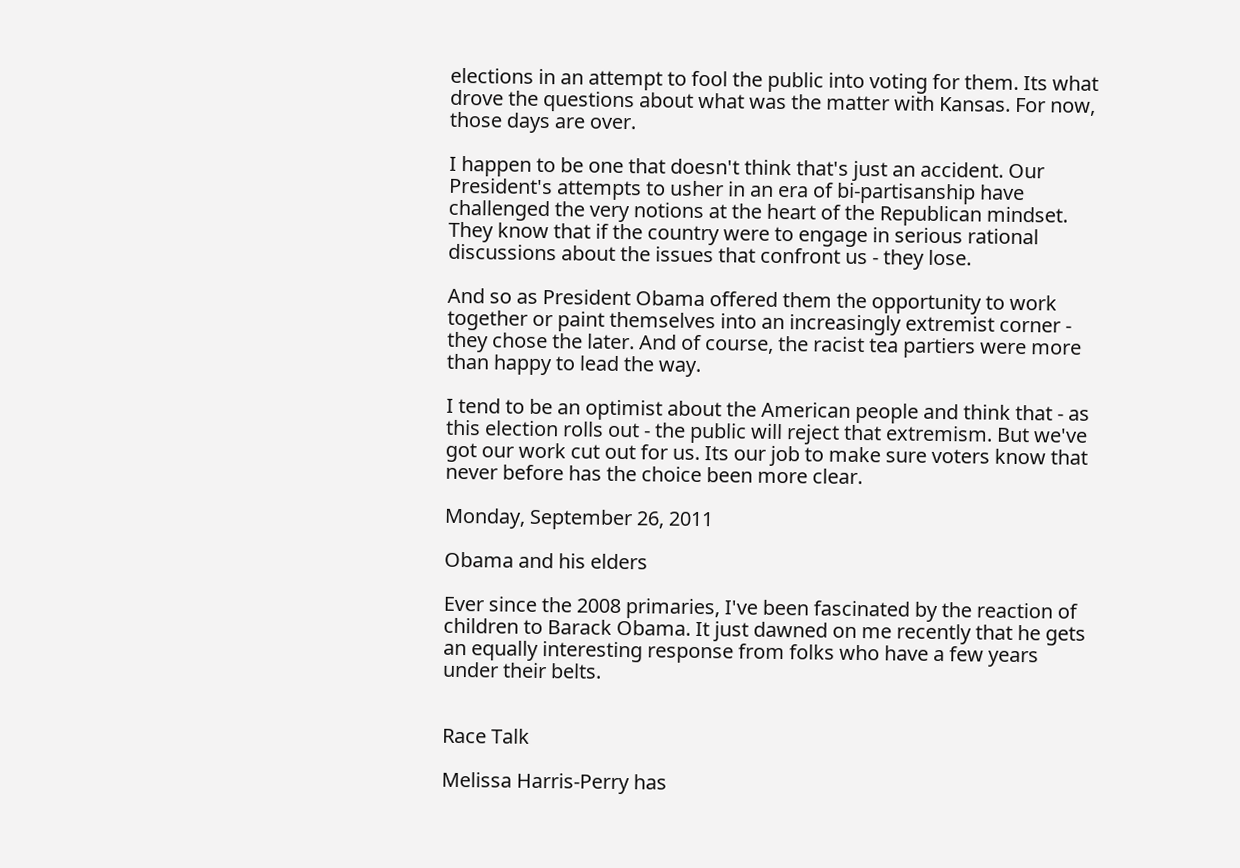elections in an attempt to fool the public into voting for them. Its what drove the questions about what was the matter with Kansas. For now, those days are over.

I happen to be one that doesn't think that's just an accident. Our President's attempts to usher in an era of bi-partisanship have challenged the very notions at the heart of the Republican mindset. They know that if the country were to engage in serious rational discussions about the issues that confront us - they lose.

And so as President Obama offered them the opportunity to work together or paint themselves into an increasingly extremist corner - they chose the later. And of course, the racist tea partiers were more than happy to lead the way.

I tend to be an optimist about the American people and think that - as this election rolls out - the public will reject that extremism. But we've got our work cut out for us. Its our job to make sure voters know that never before has the choice been more clear.

Monday, September 26, 2011

Obama and his elders

Ever since the 2008 primaries, I've been fascinated by the reaction of children to Barack Obama. It just dawned on me recently that he gets an equally interesting response from folks who have a few years under their belts.


Race Talk

Melissa Harris-Perry has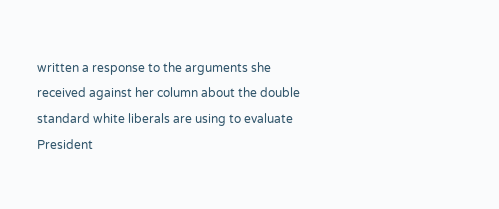written a response to the arguments she received against her column about the double standard white liberals are using to evaluate President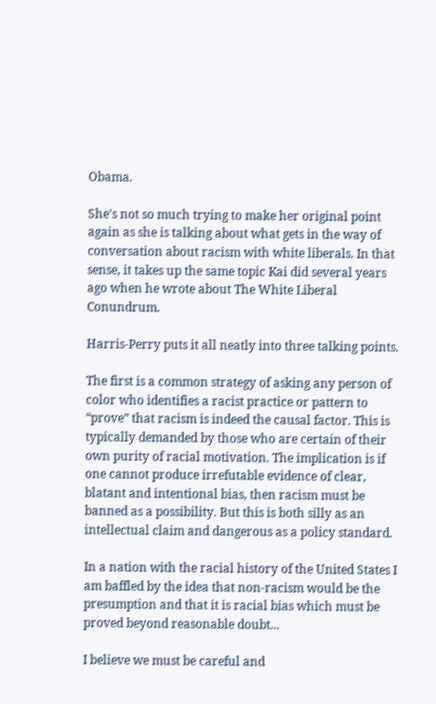Obama.

She's not so much trying to make her original point again as she is talking about what gets in the way of conversation about racism with white liberals. In that sense, it takes up the same topic Kai did several years ago when he wrote about The White Liberal Conundrum.

Harris-Perry puts it all neatly into three talking points.

The first is a common strategy of asking any person of color who identifies a racist practice or pattern to “prove” that racism is indeed the causal factor. This is typically demanded by those who are certain of their own purity of racial motivation. The implication is if one cannot produce irrefutable evidence of clear, blatant and intentional bias, then racism must be banned as a possibility. But this is both silly as an intellectual claim and dangerous as a policy standard.

In a nation with the racial history of the United States I am baffled by the idea that non-racism would be the presumption and that it is racial bias which must be proved beyond reasonable doubt...

I believe we must be careful and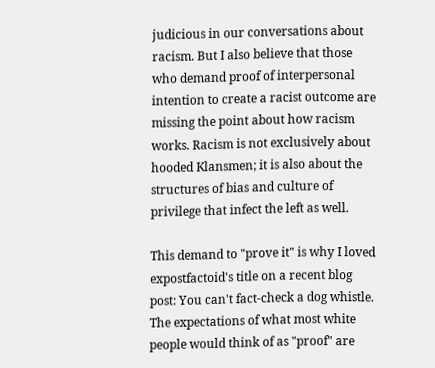judicious in our conversations about racism. But I also believe that those who demand proof of interpersonal intention to create a racist outcome are missing the point about how racism works. Racism is not exclusively about hooded Klansmen; it is also about the structures of bias and culture of privilege that infect the left as well.

This demand to "prove it" is why I loved expostfactoid's title on a recent blog post: You can't fact-check a dog whistle. The expectations of what most white people would think of as "proof" are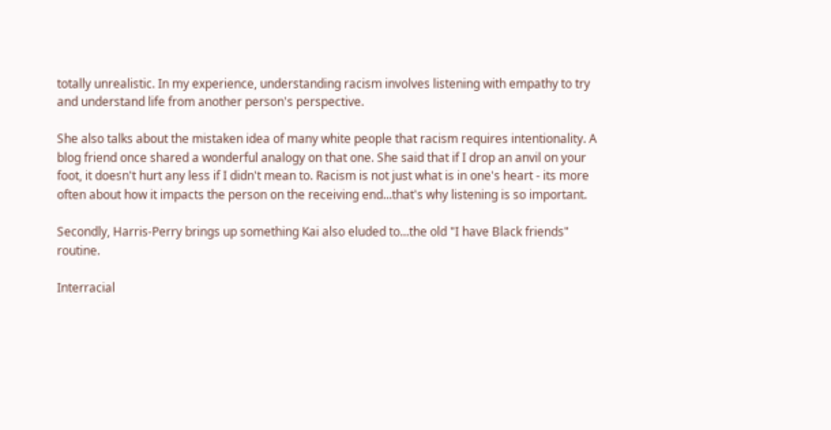totally unrealistic. In my experience, understanding racism involves listening with empathy to try and understand life from another person's perspective.

She also talks about the mistaken idea of many white people that racism requires intentionality. A blog friend once shared a wonderful analogy on that one. She said that if I drop an anvil on your foot, it doesn't hurt any less if I didn't mean to. Racism is not just what is in one's heart - its more often about how it impacts the person on the receiving end...that's why listening is so important.

Secondly, Harris-Perry brings up something Kai also eluded to...the old "I have Black friends" routine.

Interracial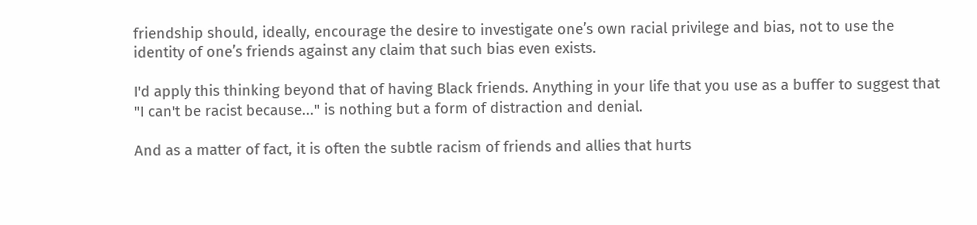friendship should, ideally, encourage the desire to investigate one’s own racial privilege and bias, not to use the identity of one’s friends against any claim that such bias even exists.

I'd apply this thinking beyond that of having Black friends. Anything in your life that you use as a buffer to suggest that "I can't be racist because..." is nothing but a form of distraction and denial.

And as a matter of fact, it is often the subtle racism of friends and allies that hurts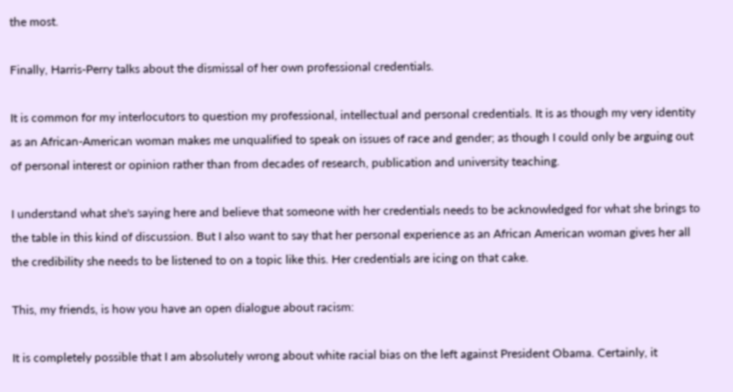the most.

Finally, Harris-Perry talks about the dismissal of her own professional credentials.

It is common for my interlocutors to question my professional, intellectual and personal credentials. It is as though my very identity as an African-American woman makes me unqualified to speak on issues of race and gender; as though I could only be arguing out of personal interest or opinion rather than from decades of research, publication and university teaching.

I understand what she's saying here and believe that someone with her credentials needs to be acknowledged for what she brings to the table in this kind of discussion. But I also want to say that her personal experience as an African American woman gives her all the credibility she needs to be listened to on a topic like this. Her credentials are icing on that cake.

This, my friends, is how you have an open dialogue about racism:

It is completely possible that I am absolutely wrong about white racial bias on the left against President Obama. Certainly, it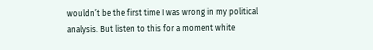wouldn’t be the first time I was wrong in my political analysis. But listen to this for a moment white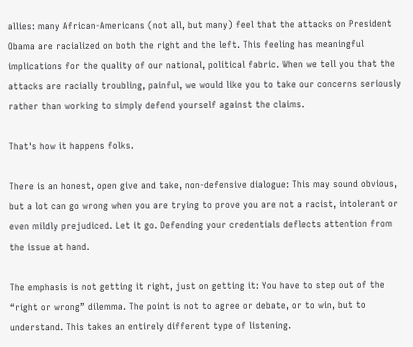allies: many African-Americans (not all, but many) feel that the attacks on President Obama are racialized on both the right and the left. This feeling has meaningful implications for the quality of our national, political fabric. When we tell you that the attacks are racially troubling, painful, we would like you to take our concerns seriously rather than working to simply defend yourself against the claims.

That's how it happens folks.

There is an honest, open give and take, non-defensive dialogue: This may sound obvious, but a lot can go wrong when you are trying to prove you are not a racist, intolerant or even mildly prejudiced. Let it go. Defending your credentials deflects attention from the issue at hand.

The emphasis is not getting it right, just on getting it: You have to step out of the “right or wrong” dilemma. The point is not to agree or debate, or to win, but to understand. This takes an entirely different type of listening.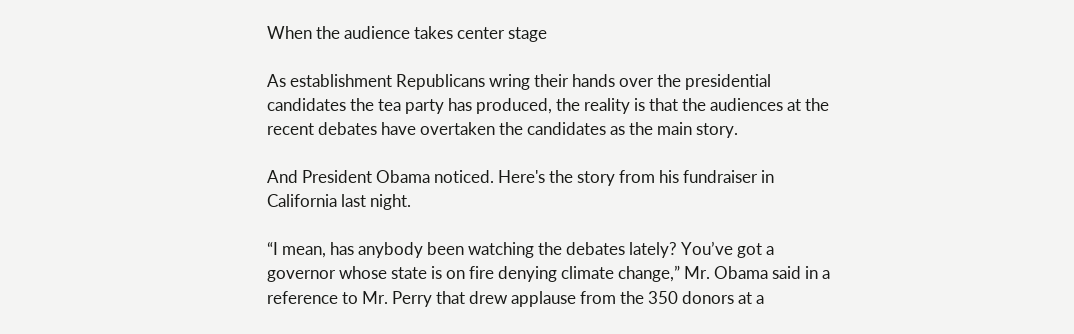When the audience takes center stage

As establishment Republicans wring their hands over the presidential candidates the tea party has produced, the reality is that the audiences at the recent debates have overtaken the candidates as the main story.

And President Obama noticed. Here's the story from his fundraiser in California last night.

“I mean, has anybody been watching the debates lately? You’ve got a governor whose state is on fire denying climate change,” Mr. Obama said in a reference to Mr. Perry that drew applause from the 350 donors at a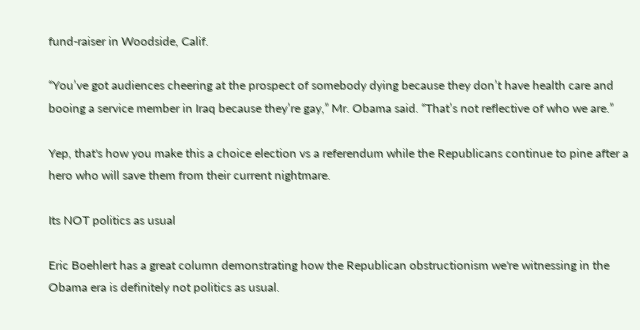fund-raiser in Woodside, Calif.

“You’ve got audiences cheering at the prospect of somebody dying because they don’t have health care and booing a service member in Iraq because they’re gay,” Mr. Obama said. “That’s not reflective of who we are.”

Yep, that's how you make this a choice election vs a referendum while the Republicans continue to pine after a hero who will save them from their current nightmare.

Its NOT politics as usual

Eric Boehlert has a great column demonstrating how the Republican obstructionism we're witnessing in the Obama era is definitely not politics as usual.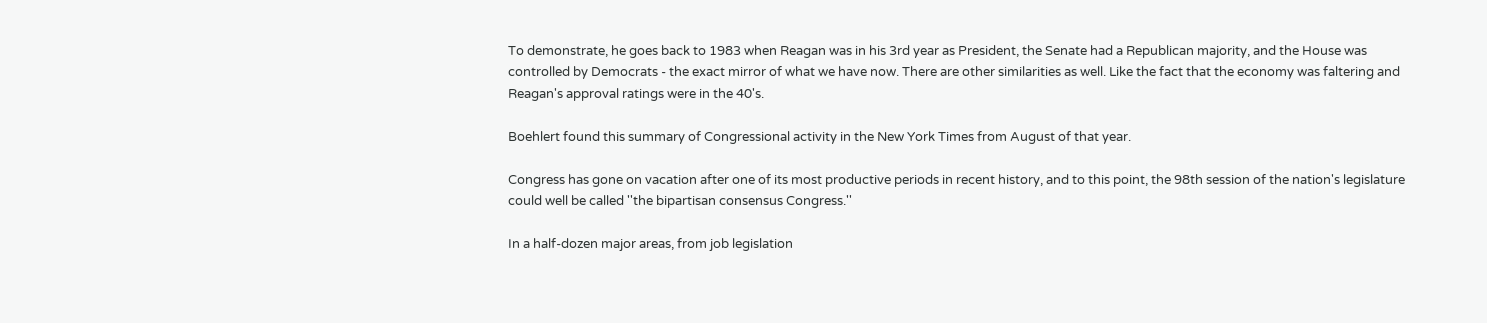To demonstrate, he goes back to 1983 when Reagan was in his 3rd year as President, the Senate had a Republican majority, and the House was controlled by Democrats - the exact mirror of what we have now. There are other similarities as well. Like the fact that the economy was faltering and Reagan's approval ratings were in the 40's.

Boehlert found this summary of Congressional activity in the New York Times from August of that year.

Congress has gone on vacation after one of its most productive periods in recent history, and to this point, the 98th session of the nation's legislature could well be called ''the bipartisan consensus Congress.''

In a half-dozen major areas, from job legislation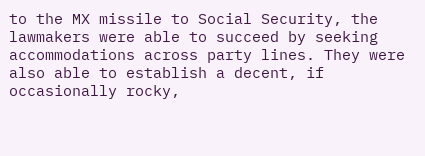to the MX missile to Social Security, the lawmakers were able to succeed by seeking accommodations across party lines. They were also able to establish a decent, if occasionally rocky,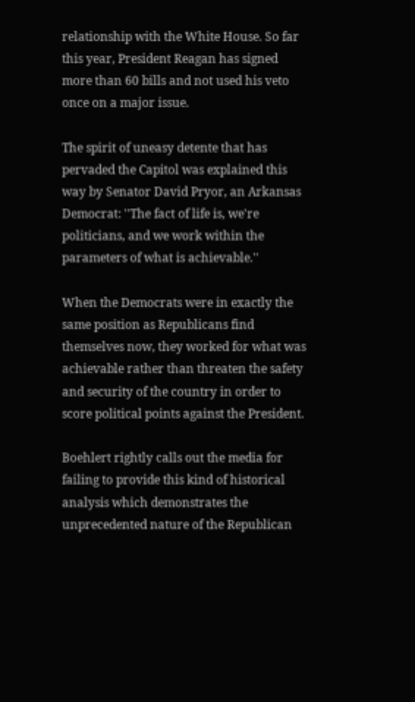relationship with the White House. So far this year, President Reagan has signed more than 60 bills and not used his veto once on a major issue.

The spirit of uneasy detente that has pervaded the Capitol was explained this way by Senator David Pryor, an Arkansas Democrat: ''The fact of life is, we're politicians, and we work within the parameters of what is achievable.''

When the Democrats were in exactly the same position as Republicans find themselves now, they worked for what was achievable rather than threaten the safety and security of the country in order to score political points against the President.

Boehlert rightly calls out the media for failing to provide this kind of historical analysis which demonstrates the unprecedented nature of the Republican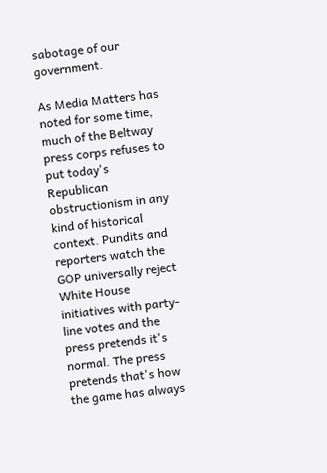sabotage of our government.

As Media Matters has noted for some time, much of the Beltway press corps refuses to put today's Republican obstructionism in any kind of historical context. Pundits and reporters watch the GOP universally reject White House initiatives with party-line votes and the press pretends it's normal. The press pretends that's how the game has always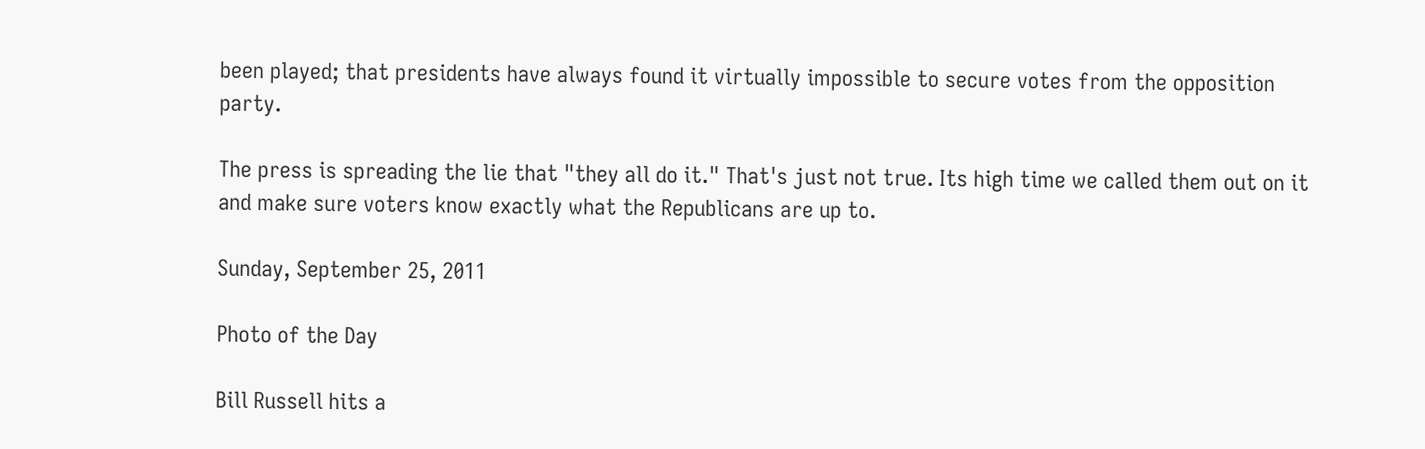been played; that presidents have always found it virtually impossible to secure votes from the opposition party.

The press is spreading the lie that "they all do it." That's just not true. Its high time we called them out on it and make sure voters know exactly what the Republicans are up to.

Sunday, September 25, 2011

Photo of the Day

Bill Russell hits a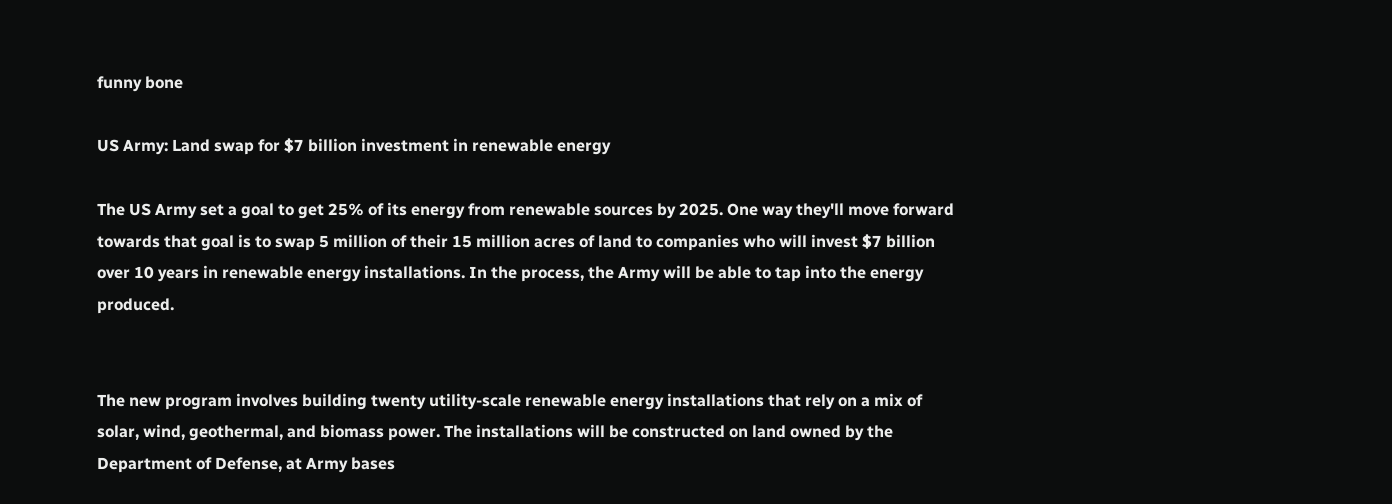funny bone

US Army: Land swap for $7 billion investment in renewable energy

The US Army set a goal to get 25% of its energy from renewable sources by 2025. One way they'll move forward towards that goal is to swap 5 million of their 15 million acres of land to companies who will invest $7 billion over 10 years in renewable energy installations. In the process, the Army will be able to tap into the energy produced.


The new program involves building twenty utility-scale renewable energy installations that rely on a mix of solar, wind, geothermal, and biomass power. The installations will be constructed on land owned by the Department of Defense, at Army bases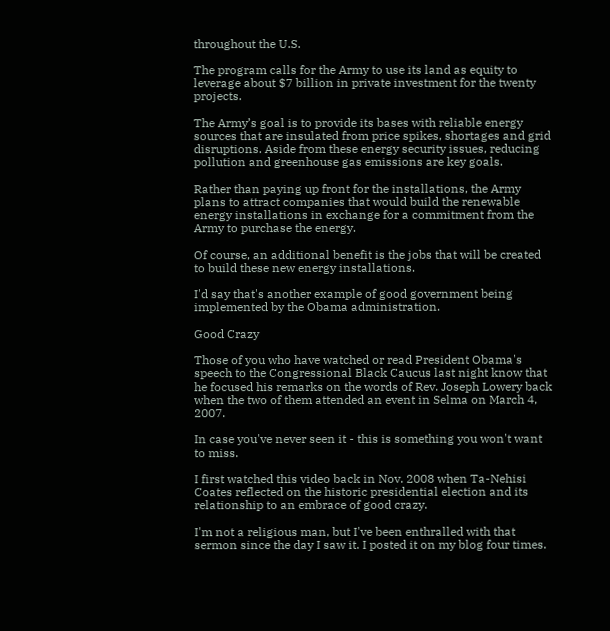throughout the U.S.

The program calls for the Army to use its land as equity to leverage about $7 billion in private investment for the twenty projects.

The Army’s goal is to provide its bases with reliable energy sources that are insulated from price spikes, shortages and grid disruptions. Aside from these energy security issues, reducing pollution and greenhouse gas emissions are key goals.

Rather than paying up front for the installations, the Army plans to attract companies that would build the renewable energy installations in exchange for a commitment from the Army to purchase the energy.

Of course, an additional benefit is the jobs that will be created to build these new energy installations.

I'd say that's another example of good government being implemented by the Obama administration.

Good Crazy

Those of you who have watched or read President Obama's speech to the Congressional Black Caucus last night know that he focused his remarks on the words of Rev. Joseph Lowery back when the two of them attended an event in Selma on March 4, 2007.

In case you've never seen it - this is something you won't want to miss.

I first watched this video back in Nov. 2008 when Ta-Nehisi Coates reflected on the historic presidential election and its relationship to an embrace of good crazy.

I'm not a religious man, but I've been enthralled with that sermon since the day I saw it. I posted it on my blog four times.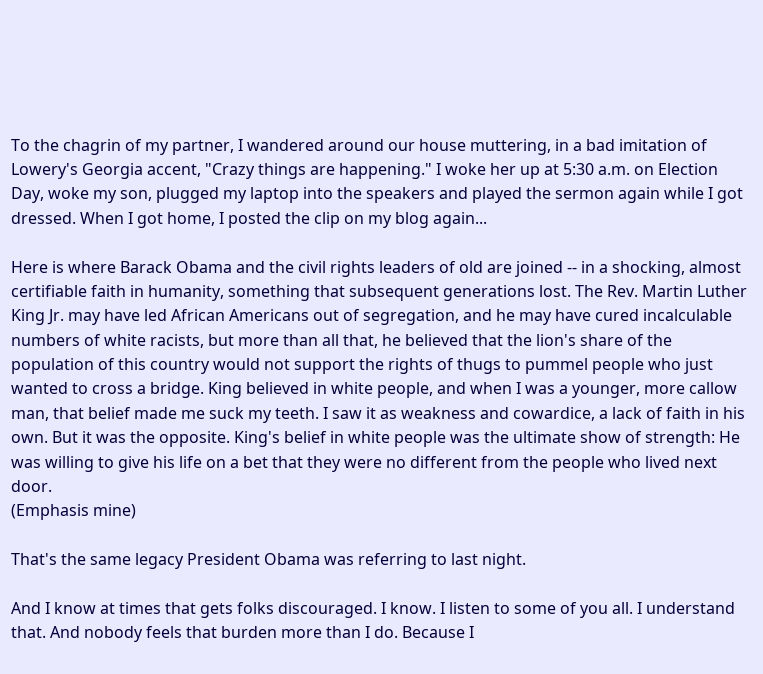To the chagrin of my partner, I wandered around our house muttering, in a bad imitation of Lowery's Georgia accent, "Crazy things are happening." I woke her up at 5:30 a.m. on Election Day, woke my son, plugged my laptop into the speakers and played the sermon again while I got dressed. When I got home, I posted the clip on my blog again...

Here is where Barack Obama and the civil rights leaders of old are joined -- in a shocking, almost certifiable faith in humanity, something that subsequent generations lost. The Rev. Martin Luther King Jr. may have led African Americans out of segregation, and he may have cured incalculable numbers of white racists, but more than all that, he believed that the lion's share of the population of this country would not support the rights of thugs to pummel people who just wanted to cross a bridge. King believed in white people, and when I was a younger, more callow man, that belief made me suck my teeth. I saw it as weakness and cowardice, a lack of faith in his own. But it was the opposite. King's belief in white people was the ultimate show of strength: He was willing to give his life on a bet that they were no different from the people who lived next door.
(Emphasis mine)

That's the same legacy President Obama was referring to last night.

And I know at times that gets folks discouraged. I know. I listen to some of you all. I understand that. And nobody feels that burden more than I do. Because I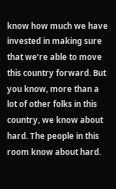know how much we have invested in making sure that we’re able to move this country forward. But you know, more than a lot of other folks in this country, we know about hard. The people in this room know about hard.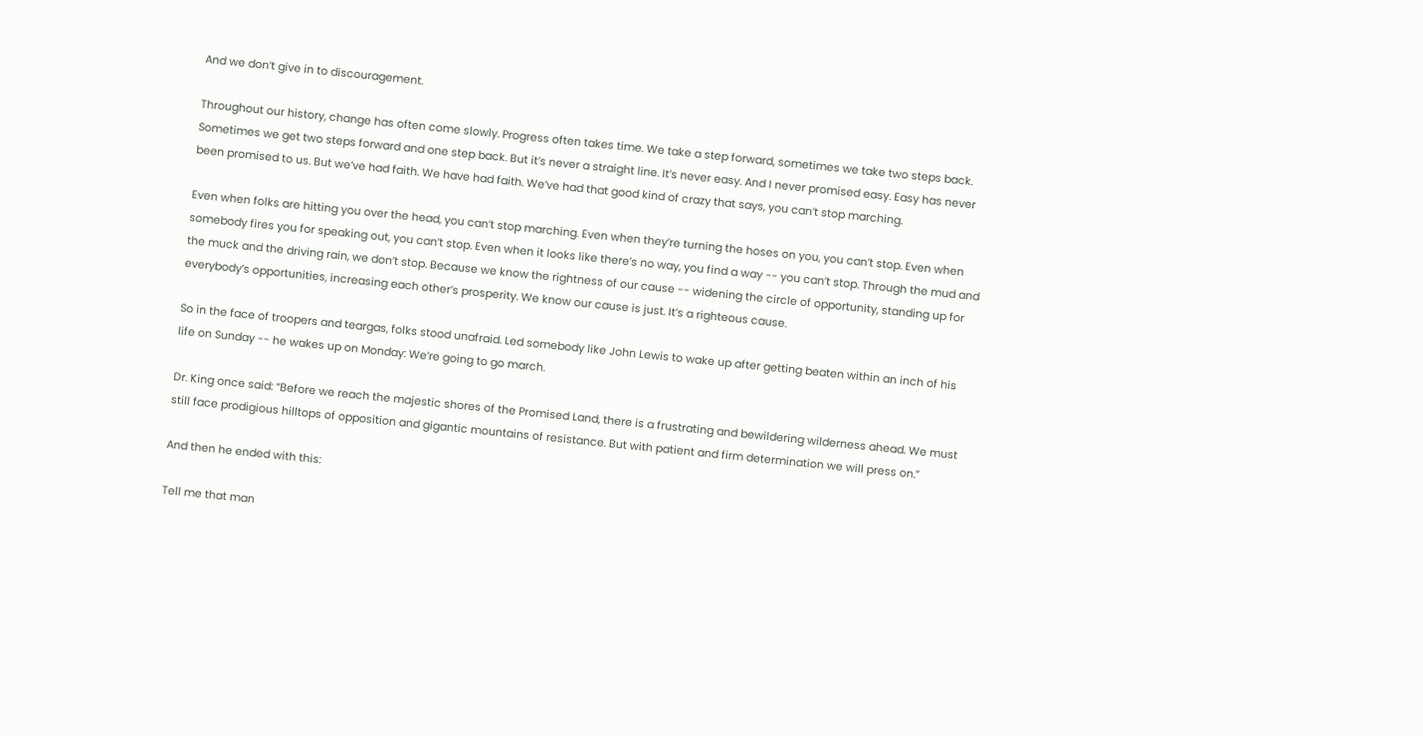And we don’t give in to discouragement.

Throughout our history, change has often come slowly. Progress often takes time. We take a step forward, sometimes we take two steps back. Sometimes we get two steps forward and one step back. But it’s never a straight line. It’s never easy. And I never promised easy. Easy has never been promised to us. But we’ve had faith. We have had faith. We’ve had that good kind of crazy that says, you can’t stop marching.

Even when folks are hitting you over the head, you can’t stop marching. Even when they’re turning the hoses on you, you can’t stop. Even when somebody fires you for speaking out, you can’t stop. Even when it looks like there’s no way, you find a way -- you can’t stop. Through the mud and the muck and the driving rain, we don’t stop. Because we know the rightness of our cause -- widening the circle of opportunity, standing up for everybody’s opportunities, increasing each other’s prosperity. We know our cause is just. It’s a righteous cause.

So in the face of troopers and teargas, folks stood unafraid. Led somebody like John Lewis to wake up after getting beaten within an inch of his life on Sunday -- he wakes up on Monday: We’re going to go march.

Dr. King once said: “Before we reach the majestic shores of the Promised Land, there is a frustrating and bewildering wilderness ahead. We must still face prodigious hilltops of opposition and gigantic mountains of resistance. But with patient and firm determination we will press on.”

And then he ended with this:

Tell me that man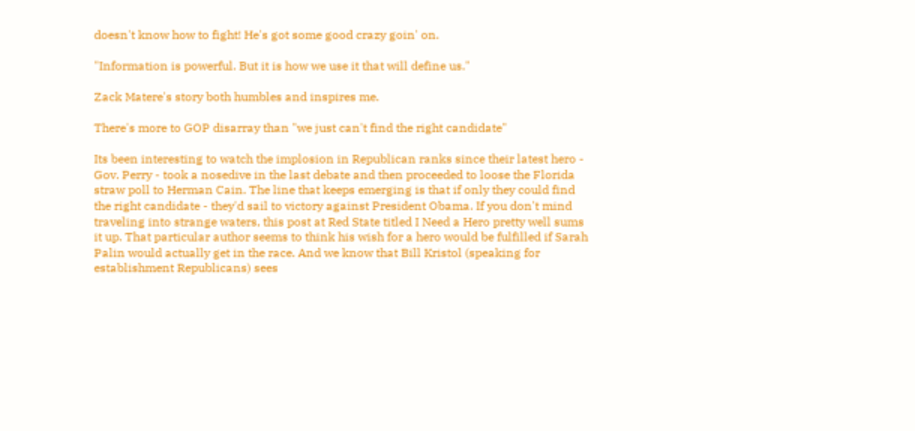doesn't know how to fight! He's got some good crazy goin' on.

"Information is powerful. But it is how we use it that will define us."

Zack Matere's story both humbles and inspires me.

There's more to GOP disarray than "we just can't find the right candidate"

Its been interesting to watch the implosion in Republican ranks since their latest hero - Gov. Perry - took a nosedive in the last debate and then proceeded to loose the Florida straw poll to Herman Cain. The line that keeps emerging is that if only they could find the right candidate - they'd sail to victory against President Obama. If you don't mind traveling into strange waters, this post at Red State titled I Need a Hero pretty well sums it up. That particular author seems to think his wish for a hero would be fulfilled if Sarah Palin would actually get in the race. And we know that Bill Kristol (speaking for establishment Republicans) sees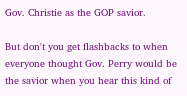Gov. Christie as the GOP savior.

But don't you get flashbacks to when everyone thought Gov. Perry would be the savior when you hear this kind of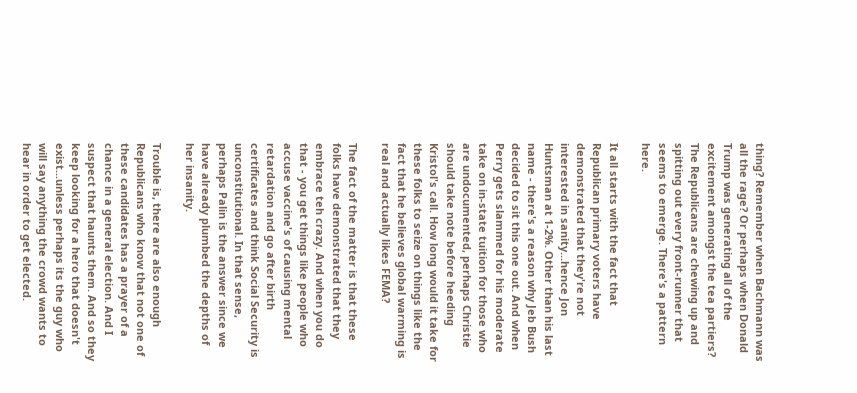thing? Remember when Bachmann was all the rage? Or perhaps when Donald Trump was generating all of the excitement amongst the tea partiers? The Republicans are chewing up and spitting out every front-runner that seems to emerge. There's a pattern here.

It all starts with the fact that Republican primary voters have demonstrated that they're not interested in sanity...hence Jon Huntsman at 1-2%. Other than his last name - there's a reason why Jeb Bush decided to sit this one out. And when Perry gets slammed for his moderate take on in-state tuition for those who are undocumented, perhaps Christie should take note before heeding Kristol's call. How long would it take for these folks to seize on things like the fact that he believes global warming is real and actually likes FEMA?

The fact of the matter is that these folks have demonstrated that they embrace teh crazy. And when you do that - you get things like people who accuse vaccine's of causing mental retardation and go after birth certificates and think Social Security is unconstitutional. In that sense, perhaps Palin is the answer since we have already plumbed the depths of her insanity.

Trouble is, there are also enough Republicans who know that not one of these candidates has a prayer of a chance in a general election. And I suspect that haunts them. And so they keep looking for a hero that doesn't exist...unless perhaps its the guy who will say anything the crowd wants to hear in order to get elected.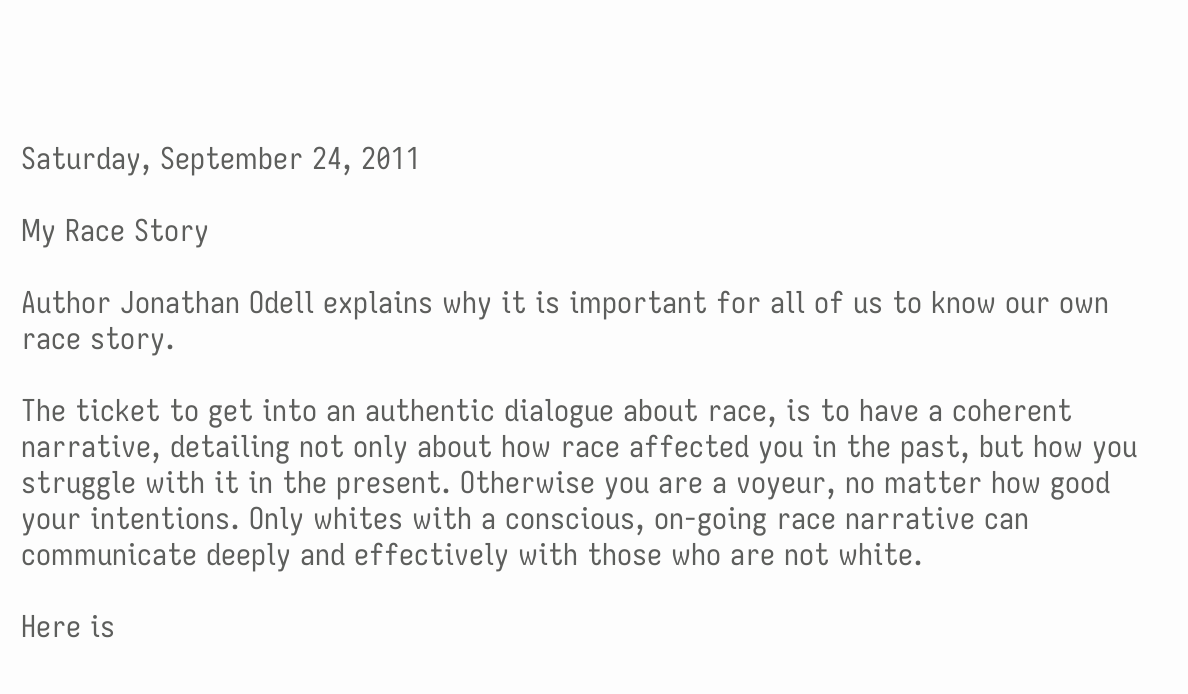Saturday, September 24, 2011

My Race Story

Author Jonathan Odell explains why it is important for all of us to know our own race story.

The ticket to get into an authentic dialogue about race, is to have a coherent narrative, detailing not only about how race affected you in the past, but how you struggle with it in the present. Otherwise you are a voyeur, no matter how good your intentions. Only whites with a conscious, on-going race narrative can communicate deeply and effectively with those who are not white.

Here is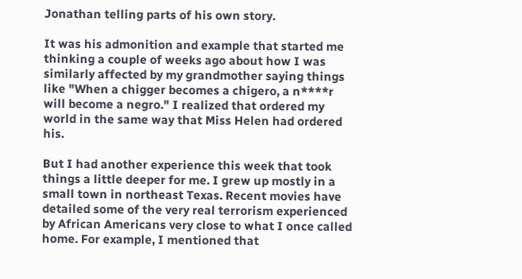Jonathan telling parts of his own story.

It was his admonition and example that started me thinking a couple of weeks ago about how I was similarly affected by my grandmother saying things like "When a chigger becomes a chigero, a n****r will become a negro." I realized that ordered my world in the same way that Miss Helen had ordered his.

But I had another experience this week that took things a little deeper for me. I grew up mostly in a small town in northeast Texas. Recent movies have detailed some of the very real terrorism experienced by African Americans very close to what I once called home. For example, I mentioned that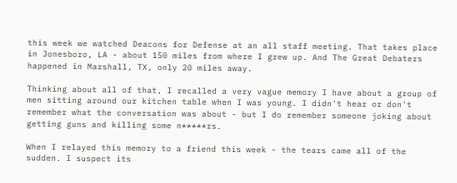this week we watched Deacons for Defense at an all staff meeting. That takes place in Jonesboro, LA - about 150 miles from where I grew up. And The Great Debaters happened in Marshall, TX, only 20 miles away.

Thinking about all of that, I recalled a very vague memory I have about a group of men sitting around our kitchen table when I was young. I didn't hear or don't remember what the conversation was about - but I do remember someone joking about getting guns and killing some n*****rs.

When I relayed this memory to a friend this week - the tears came all of the sudden. I suspect its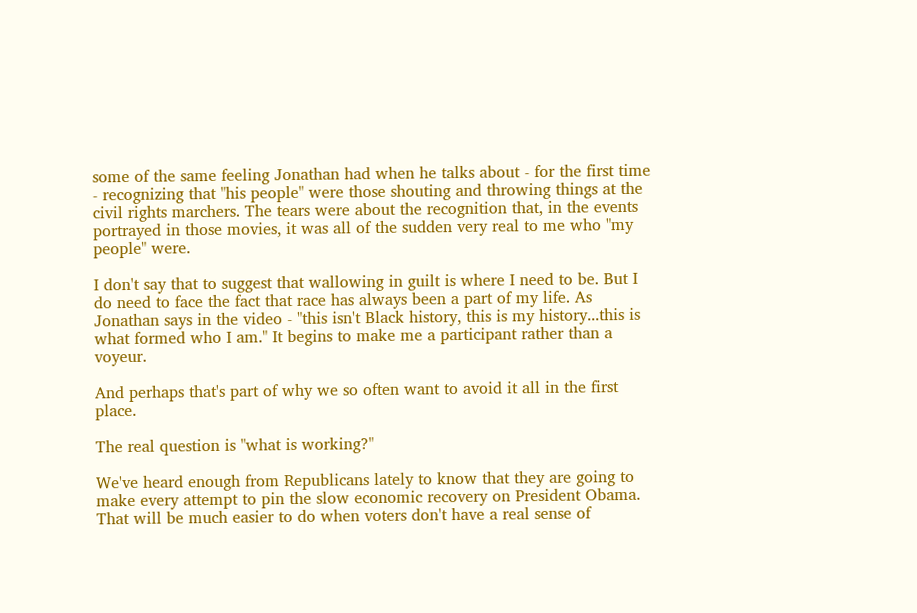some of the same feeling Jonathan had when he talks about - for the first time - recognizing that "his people" were those shouting and throwing things at the civil rights marchers. The tears were about the recognition that, in the events portrayed in those movies, it was all of the sudden very real to me who "my people" were.

I don't say that to suggest that wallowing in guilt is where I need to be. But I do need to face the fact that race has always been a part of my life. As Jonathan says in the video - "this isn't Black history, this is my history...this is what formed who I am." It begins to make me a participant rather than a voyeur.

And perhaps that's part of why we so often want to avoid it all in the first place.

The real question is "what is working?"

We've heard enough from Republicans lately to know that they are going to make every attempt to pin the slow economic recovery on President Obama. That will be much easier to do when voters don't have a real sense of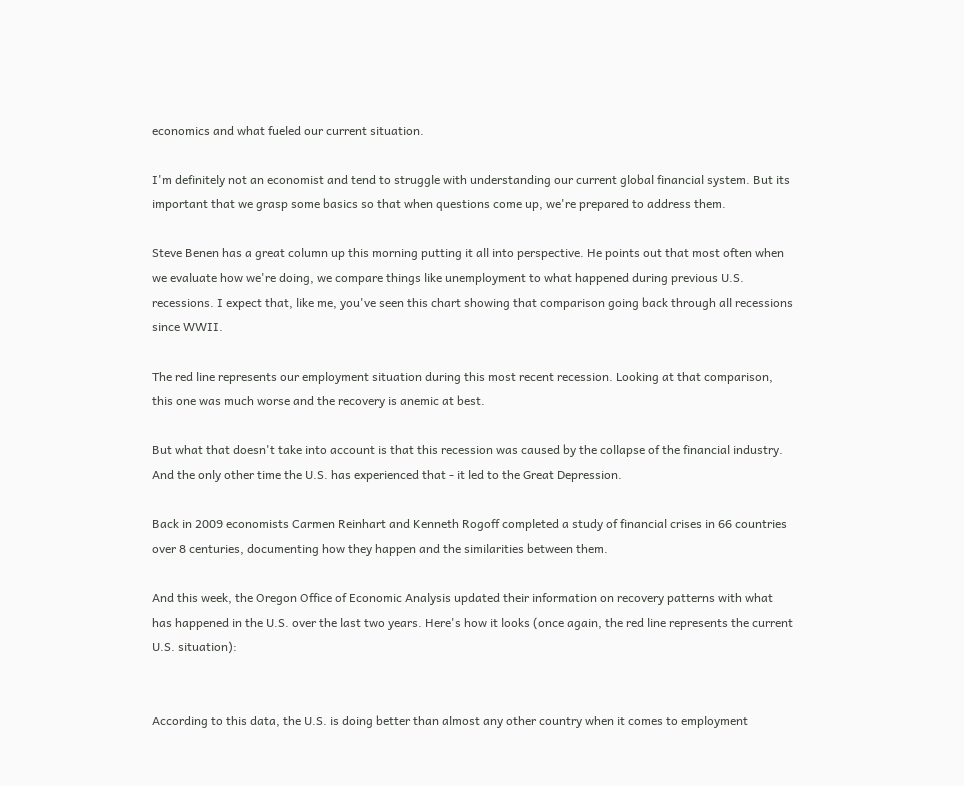economics and what fueled our current situation.

I'm definitely not an economist and tend to struggle with understanding our current global financial system. But its important that we grasp some basics so that when questions come up, we're prepared to address them.

Steve Benen has a great column up this morning putting it all into perspective. He points out that most often when we evaluate how we're doing, we compare things like unemployment to what happened during previous U.S. recessions. I expect that, like me, you've seen this chart showing that comparison going back through all recessions since WWII.

The red line represents our employment situation during this most recent recession. Looking at that comparison, this one was much worse and the recovery is anemic at best.

But what that doesn't take into account is that this recession was caused by the collapse of the financial industry. And the only other time the U.S. has experienced that - it led to the Great Depression.

Back in 2009 economists Carmen Reinhart and Kenneth Rogoff completed a study of financial crises in 66 countries over 8 centuries, documenting how they happen and the similarities between them.

And this week, the Oregon Office of Economic Analysis updated their information on recovery patterns with what has happened in the U.S. over the last two years. Here's how it looks (once again, the red line represents the current U.S. situation):


According to this data, the U.S. is doing better than almost any other country when it comes to employment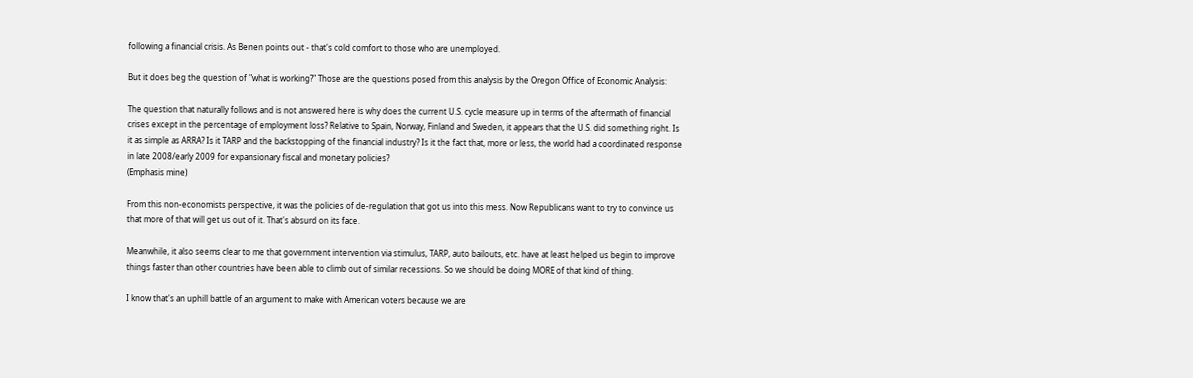following a financial crisis. As Benen points out - that's cold comfort to those who are unemployed.

But it does beg the question of "what is working?" Those are the questions posed from this analysis by the Oregon Office of Economic Analysis:

The question that naturally follows and is not answered here is why does the current U.S. cycle measure up in terms of the aftermath of financial crises except in the percentage of employment loss? Relative to Spain, Norway, Finland and Sweden, it appears that the U.S. did something right. Is it as simple as ARRA? Is it TARP and the backstopping of the financial industry? Is it the fact that, more or less, the world had a coordinated response in late 2008/early 2009 for expansionary fiscal and monetary policies?
(Emphasis mine)

From this non-economists perspective, it was the policies of de-regulation that got us into this mess. Now Republicans want to try to convince us that more of that will get us out of it. That's absurd on its face.

Meanwhile, it also seems clear to me that government intervention via stimulus, TARP, auto bailouts, etc. have at least helped us begin to improve things faster than other countries have been able to climb out of similar recessions. So we should be doing MORE of that kind of thing.

I know that's an uphill battle of an argument to make with American voters because we are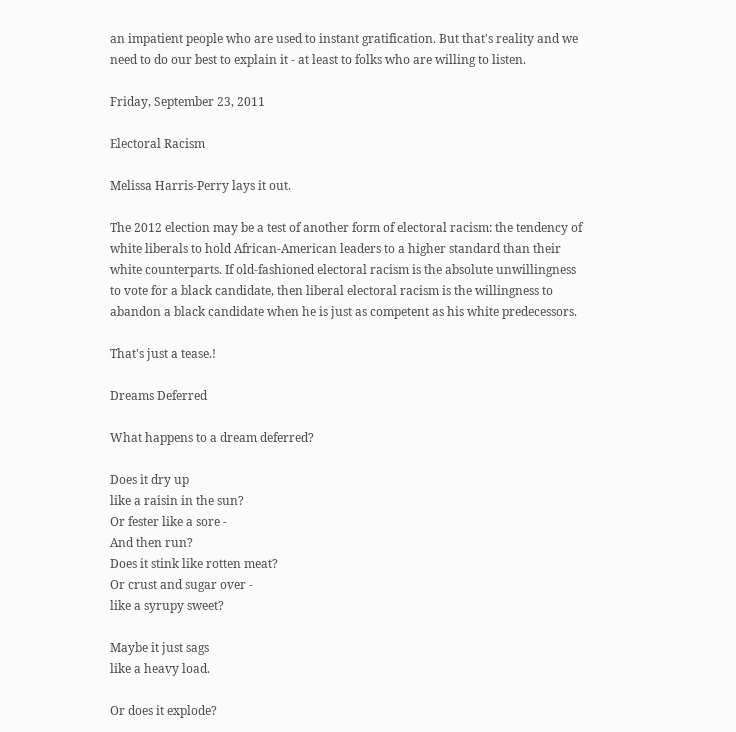an impatient people who are used to instant gratification. But that's reality and we need to do our best to explain it - at least to folks who are willing to listen.

Friday, September 23, 2011

Electoral Racism

Melissa Harris-Perry lays it out.

The 2012 election may be a test of another form of electoral racism: the tendency of white liberals to hold African-American leaders to a higher standard than their white counterparts. If old-fashioned electoral racism is the absolute unwillingness to vote for a black candidate, then liberal electoral racism is the willingness to abandon a black candidate when he is just as competent as his white predecessors.

That's just a tease.!

Dreams Deferred

What happens to a dream deferred?

Does it dry up
like a raisin in the sun?
Or fester like a sore -
And then run?
Does it stink like rotten meat?
Or crust and sugar over -
like a syrupy sweet?

Maybe it just sags
like a heavy load.

Or does it explode?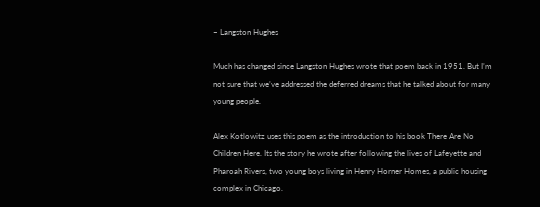– Langston Hughes

Much has changed since Langston Hughes wrote that poem back in 1951. But I’m not sure that we’ve addressed the deferred dreams that he talked about for many young people.

Alex Kotlowitz uses this poem as the introduction to his book There Are No Children Here. Its the story he wrote after following the lives of Lafeyette and Pharoah Rivers, two young boys living in Henry Horner Homes, a public housing complex in Chicago.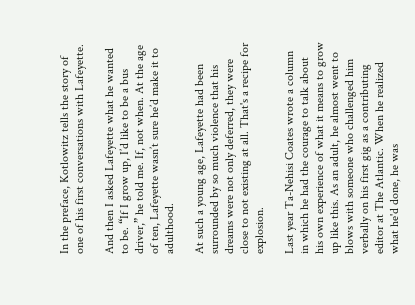In the preface, Kotlowitz tells the story of one of his first conversations with Lafeyette.

And then I asked Lafeyette what he wanted to be. “If I grow up, I’d like to be a bus driver,” he told me. If, not when. At the age of ten, Lafeyette wasn’t sure he’d make it to adulthood.

At such a young age, Lafeyette had been surrounded by so much violence that his dreams were not only deferred, they were close to not existing at all. That's a recipe for explosion.

Last year Ta-Nehisi Coates wrote a column in which he had the courage to talk about his own experience of what it means to grow up like this. As an adult, he almost went to blows with someone who challenged him verbally on his first gig as a contributing editor at The Atlantic. When he realized what he'd done, he was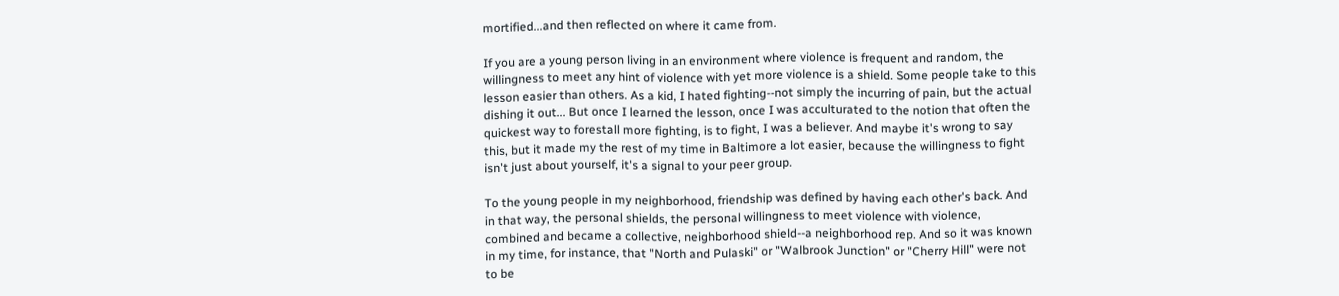mortified...and then reflected on where it came from.

If you are a young person living in an environment where violence is frequent and random, the willingness to meet any hint of violence with yet more violence is a shield. Some people take to this lesson easier than others. As a kid, I hated fighting--not simply the incurring of pain, but the actual dishing it out... But once I learned the lesson, once I was acculturated to the notion that often the quickest way to forestall more fighting, is to fight, I was a believer. And maybe it's wrong to say this, but it made my the rest of my time in Baltimore a lot easier, because the willingness to fight isn't just about yourself, it's a signal to your peer group.

To the young people in my neighborhood, friendship was defined by having each other's back. And in that way, the personal shields, the personal willingness to meet violence with violence, combined and became a collective, neighborhood shield--a neighborhood rep. And so it was known in my time, for instance, that "North and Pulaski" or "Walbrook Junction" or "Cherry Hill" were not to be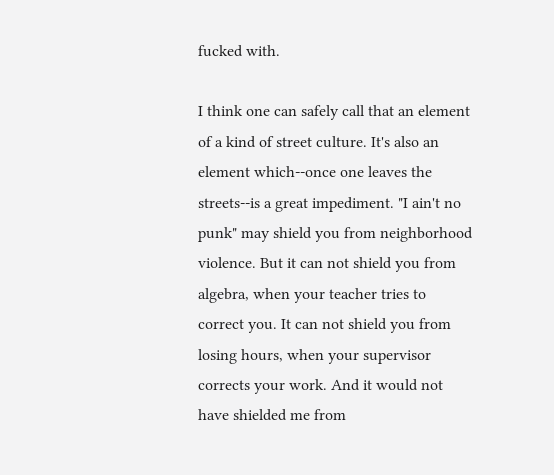fucked with.

I think one can safely call that an element of a kind of street culture. It's also an element which--once one leaves the streets--is a great impediment. "I ain't no punk" may shield you from neighborhood violence. But it can not shield you from algebra, when your teacher tries to correct you. It can not shield you from losing hours, when your supervisor corrects your work. And it would not have shielded me from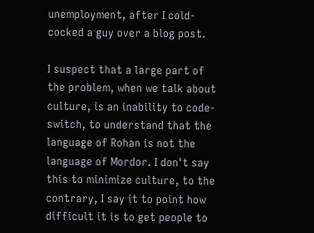unemployment, after I cold-cocked a guy over a blog post.

I suspect that a large part of the problem, when we talk about culture, is an inability to code-switch, to understand that the language of Rohan is not the language of Mordor. I don't say this to minimize culture, to the contrary, I say it to point how difficult it is to get people to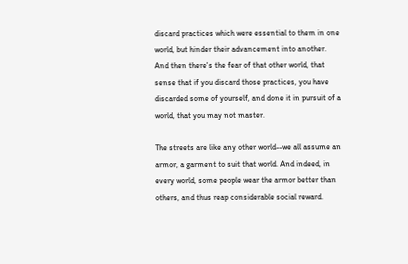discard practices which were essential to them in one world, but hinder their advancement into another. And then there's the fear of that other world, that sense that if you discard those practices, you have discarded some of yourself, and done it in pursuit of a world, that you may not master.

The streets are like any other world--we all assume an armor, a garment to suit that world. And indeed, in every world, some people wear the armor better than others, and thus reap considerable social reward.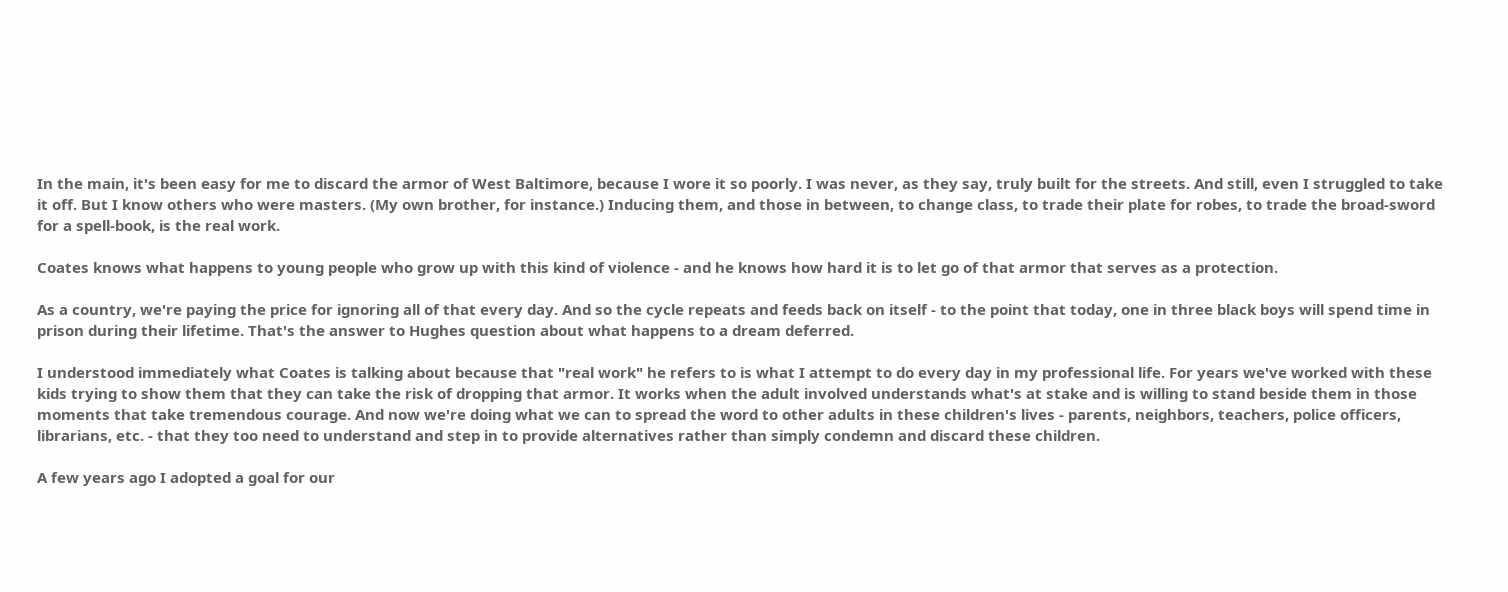In the main, it's been easy for me to discard the armor of West Baltimore, because I wore it so poorly. I was never, as they say, truly built for the streets. And still, even I struggled to take it off. But I know others who were masters. (My own brother, for instance.) Inducing them, and those in between, to change class, to trade their plate for robes, to trade the broad-sword for a spell-book, is the real work.

Coates knows what happens to young people who grow up with this kind of violence - and he knows how hard it is to let go of that armor that serves as a protection.

As a country, we're paying the price for ignoring all of that every day. And so the cycle repeats and feeds back on itself - to the point that today, one in three black boys will spend time in prison during their lifetime. That's the answer to Hughes question about what happens to a dream deferred.

I understood immediately what Coates is talking about because that "real work" he refers to is what I attempt to do every day in my professional life. For years we've worked with these kids trying to show them that they can take the risk of dropping that armor. It works when the adult involved understands what's at stake and is willing to stand beside them in those moments that take tremendous courage. And now we're doing what we can to spread the word to other adults in these children's lives - parents, neighbors, teachers, police officers, librarians, etc. - that they too need to understand and step in to provide alternatives rather than simply condemn and discard these children.

A few years ago I adopted a goal for our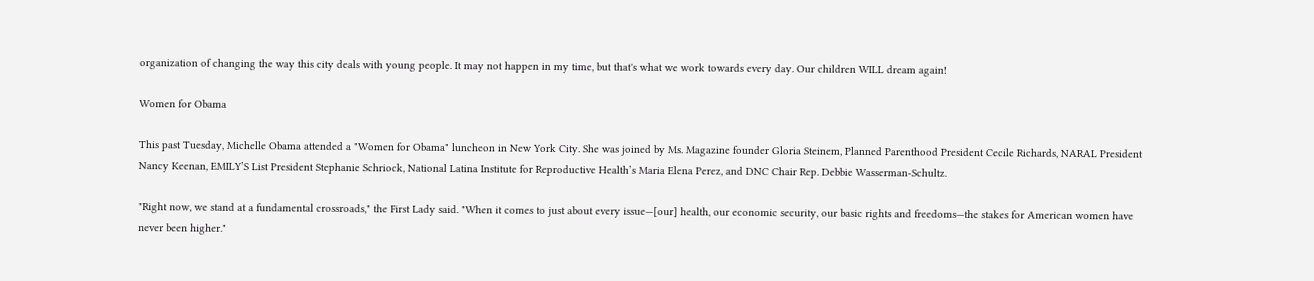organization of changing the way this city deals with young people. It may not happen in my time, but that's what we work towards every day. Our children WILL dream again!

Women for Obama

This past Tuesday, Michelle Obama attended a "Women for Obama" luncheon in New York City. She was joined by Ms. Magazine founder Gloria Steinem, Planned Parenthood President Cecile Richards, NARAL President Nancy Keenan, EMILY’S List President Stephanie Schriock, National Latina Institute for Reproductive Health’s Maria Elena Perez, and DNC Chair Rep. Debbie Wasserman-Schultz.

"Right now, we stand at a fundamental crossroads," the First Lady said. "When it comes to just about every issue—[our] health, our economic security, our basic rights and freedoms—the stakes for American women have never been higher."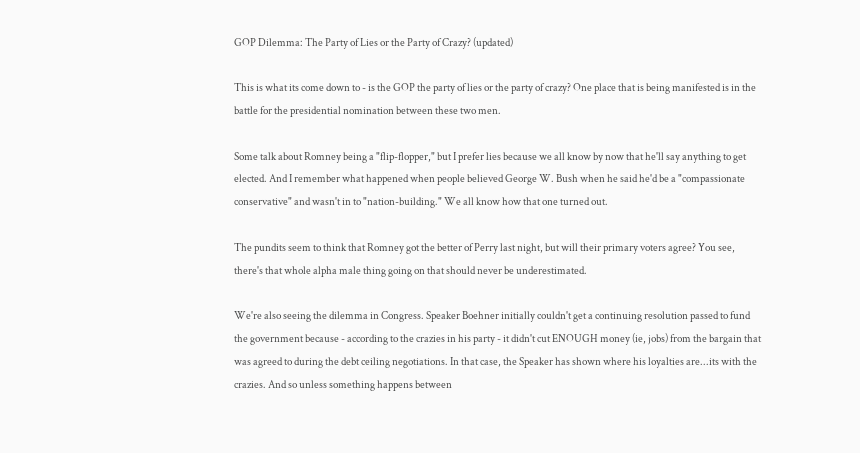GOP Dilemma: The Party of Lies or the Party of Crazy? (updated)

This is what its come down to - is the GOP the party of lies or the party of crazy? One place that is being manifested is in the battle for the presidential nomination between these two men.

Some talk about Romney being a "flip-flopper," but I prefer lies because we all know by now that he'll say anything to get elected. And I remember what happened when people believed George W. Bush when he said he'd be a "compassionate conservative" and wasn't in to "nation-building." We all know how that one turned out.

The pundits seem to think that Romney got the better of Perry last night, but will their primary voters agree? You see, there's that whole alpha male thing going on that should never be underestimated.

We're also seeing the dilemma in Congress. Speaker Boehner initially couldn't get a continuing resolution passed to fund the government because - according to the crazies in his party - it didn't cut ENOUGH money (ie, jobs) from the bargain that was agreed to during the debt ceiling negotiations. In that case, the Speaker has shown where his loyalties are...its with the crazies. And so unless something happens between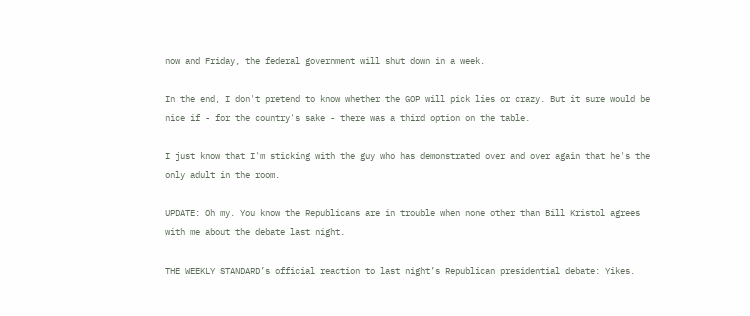now and Friday, the federal government will shut down in a week.

In the end, I don't pretend to know whether the GOP will pick lies or crazy. But it sure would be nice if - for the country's sake - there was a third option on the table.

I just know that I'm sticking with the guy who has demonstrated over and over again that he's the only adult in the room.

UPDATE: Oh my. You know the Republicans are in trouble when none other than Bill Kristol agrees with me about the debate last night.

THE WEEKLY STANDARD’s official reaction to last night’s Republican presidential debate: Yikes.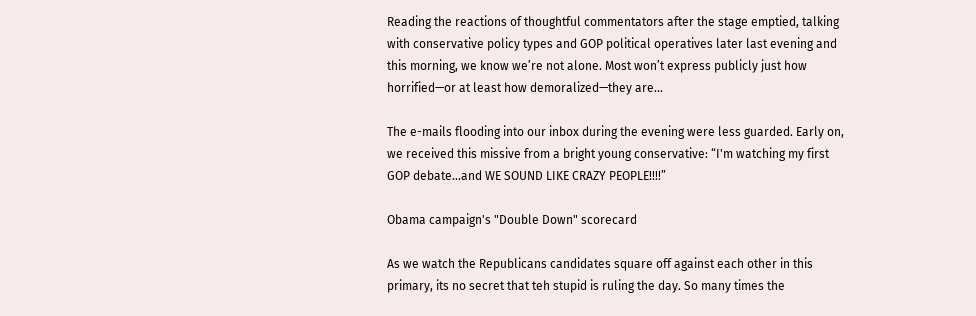Reading the reactions of thoughtful commentators after the stage emptied, talking with conservative policy types and GOP political operatives later last evening and this morning, we know we’re not alone. Most won’t express publicly just how horrified—or at least how demoralized—they are...

The e-mails flooding into our inbox during the evening were less guarded. Early on, we received this missive from a bright young conservative: “I'm watching my first GOP debate...and WE SOUND LIKE CRAZY PEOPLE!!!!”

Obama campaign's "Double Down" scorecard

As we watch the Republicans candidates square off against each other in this primary, its no secret that teh stupid is ruling the day. So many times the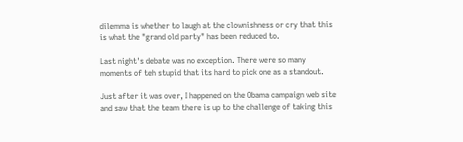dilemma is whether to laugh at the clownishness or cry that this is what the "grand old party" has been reduced to.

Last night's debate was no exception. There were so many moments of teh stupid that its hard to pick one as a standout.

Just after it was over, I happened on the Obama campaign web site and saw that the team there is up to the challenge of taking this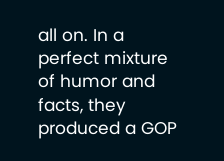all on. In a perfect mixture of humor and facts, they produced a GOP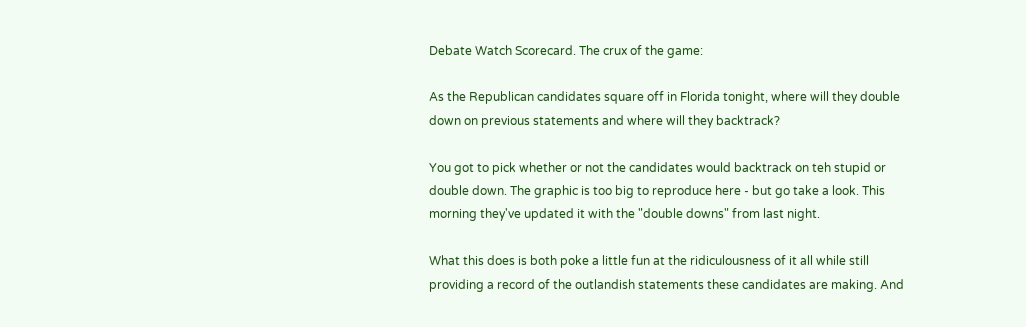Debate Watch Scorecard. The crux of the game:

As the Republican candidates square off in Florida tonight, where will they double down on previous statements and where will they backtrack?

You got to pick whether or not the candidates would backtrack on teh stupid or double down. The graphic is too big to reproduce here - but go take a look. This morning they've updated it with the "double downs" from last night.

What this does is both poke a little fun at the ridiculousness of it all while still providing a record of the outlandish statements these candidates are making. And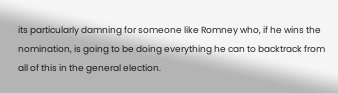its particularly damning for someone like Romney who, if he wins the nomination, is going to be doing everything he can to backtrack from all of this in the general election.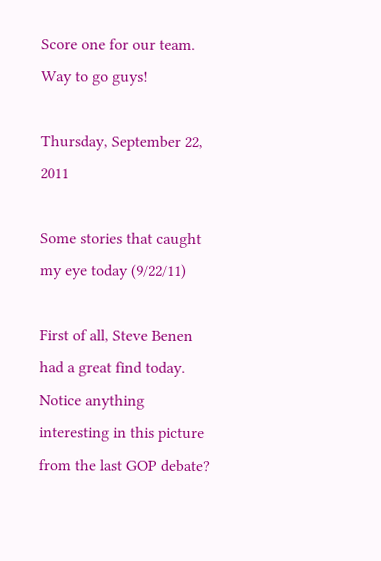Score one for our team. Way to go guys!

Thursday, September 22, 2011

Some stories that caught my eye today (9/22/11)

First of all, Steve Benen had a great find today. Notice anything interesting in this picture from the last GOP debate?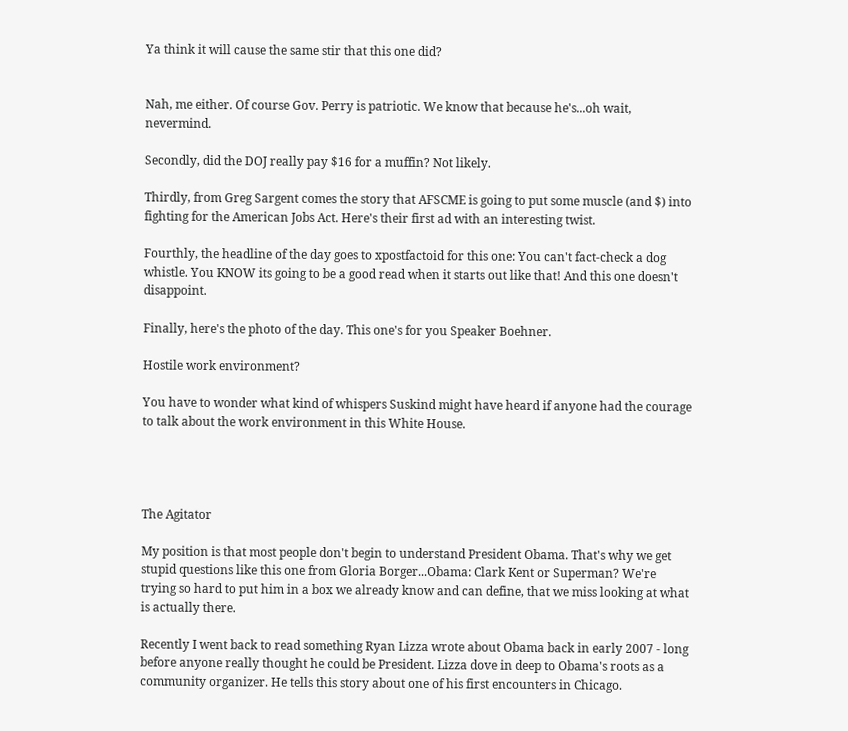Ya think it will cause the same stir that this one did?


Nah, me either. Of course Gov. Perry is patriotic. We know that because he's...oh wait, nevermind.

Secondly, did the DOJ really pay $16 for a muffin? Not likely.

Thirdly, from Greg Sargent comes the story that AFSCME is going to put some muscle (and $) into fighting for the American Jobs Act. Here's their first ad with an interesting twist.

Fourthly, the headline of the day goes to xpostfactoid for this one: You can't fact-check a dog whistle. You KNOW its going to be a good read when it starts out like that! And this one doesn't disappoint.

Finally, here's the photo of the day. This one's for you Speaker Boehner.

Hostile work environment?

You have to wonder what kind of whispers Suskind might have heard if anyone had the courage to talk about the work environment in this White House.




The Agitator

My position is that most people don't begin to understand President Obama. That's why we get stupid questions like this one from Gloria Borger...Obama: Clark Kent or Superman? We're trying so hard to put him in a box we already know and can define, that we miss looking at what is actually there.

Recently I went back to read something Ryan Lizza wrote about Obama back in early 2007 - long before anyone really thought he could be President. Lizza dove in deep to Obama's roots as a community organizer. He tells this story about one of his first encounters in Chicago.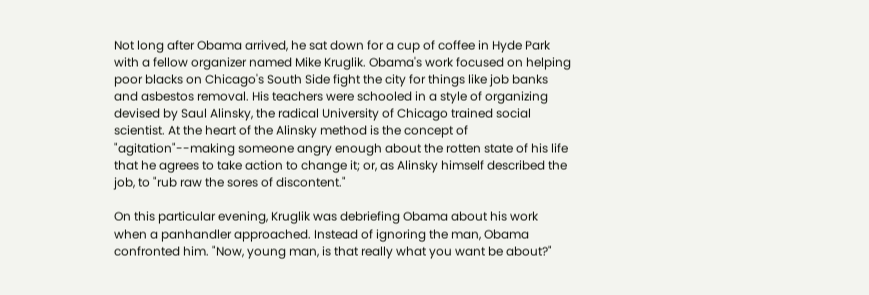Not long after Obama arrived, he sat down for a cup of coffee in Hyde Park with a fellow organizer named Mike Kruglik. Obama's work focused on helping poor blacks on Chicago's South Side fight the city for things like job banks and asbestos removal. His teachers were schooled in a style of organizing devised by Saul Alinsky, the radical University of Chicago trained social scientist. At the heart of the Alinsky method is the concept of "agitation"--making someone angry enough about the rotten state of his life that he agrees to take action to change it; or, as Alinsky himself described the job, to "rub raw the sores of discontent."

On this particular evening, Kruglik was debriefing Obama about his work when a panhandler approached. Instead of ignoring the man, Obama confronted him. "Now, young man, is that really what you want be about?"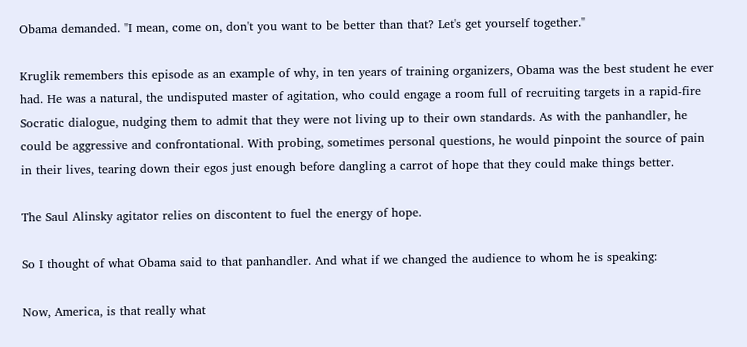Obama demanded. "I mean, come on, don't you want to be better than that? Let's get yourself together."

Kruglik remembers this episode as an example of why, in ten years of training organizers, Obama was the best student he ever had. He was a natural, the undisputed master of agitation, who could engage a room full of recruiting targets in a rapid-fire Socratic dialogue, nudging them to admit that they were not living up to their own standards. As with the panhandler, he could be aggressive and confrontational. With probing, sometimes personal questions, he would pinpoint the source of pain in their lives, tearing down their egos just enough before dangling a carrot of hope that they could make things better.

The Saul Alinsky agitator relies on discontent to fuel the energy of hope.

So I thought of what Obama said to that panhandler. And what if we changed the audience to whom he is speaking:

Now, America, is that really what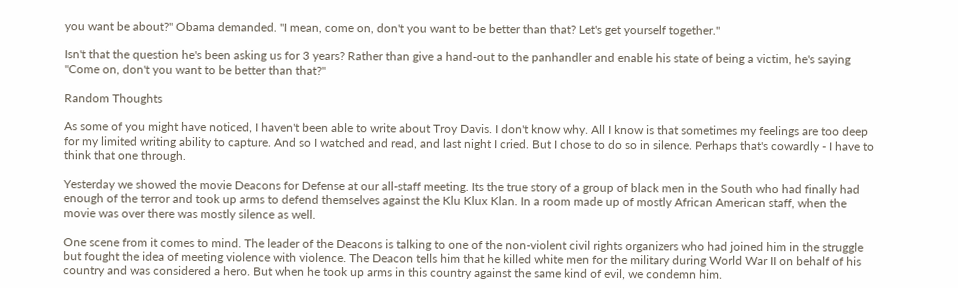you want be about?" Obama demanded. "I mean, come on, don't you want to be better than that? Let's get yourself together."

Isn't that the question he's been asking us for 3 years? Rather than give a hand-out to the panhandler and enable his state of being a victim, he's saying "Come on, don't you want to be better than that?"

Random Thoughts

As some of you might have noticed, I haven't been able to write about Troy Davis. I don't know why. All I know is that sometimes my feelings are too deep for my limited writing ability to capture. And so I watched and read, and last night I cried. But I chose to do so in silence. Perhaps that's cowardly - I have to think that one through.

Yesterday we showed the movie Deacons for Defense at our all-staff meeting. Its the true story of a group of black men in the South who had finally had enough of the terror and took up arms to defend themselves against the Klu Klux Klan. In a room made up of mostly African American staff, when the movie was over there was mostly silence as well.

One scene from it comes to mind. The leader of the Deacons is talking to one of the non-violent civil rights organizers who had joined him in the struggle but fought the idea of meeting violence with violence. The Deacon tells him that he killed white men for the military during World War II on behalf of his country and was considered a hero. But when he took up arms in this country against the same kind of evil, we condemn him.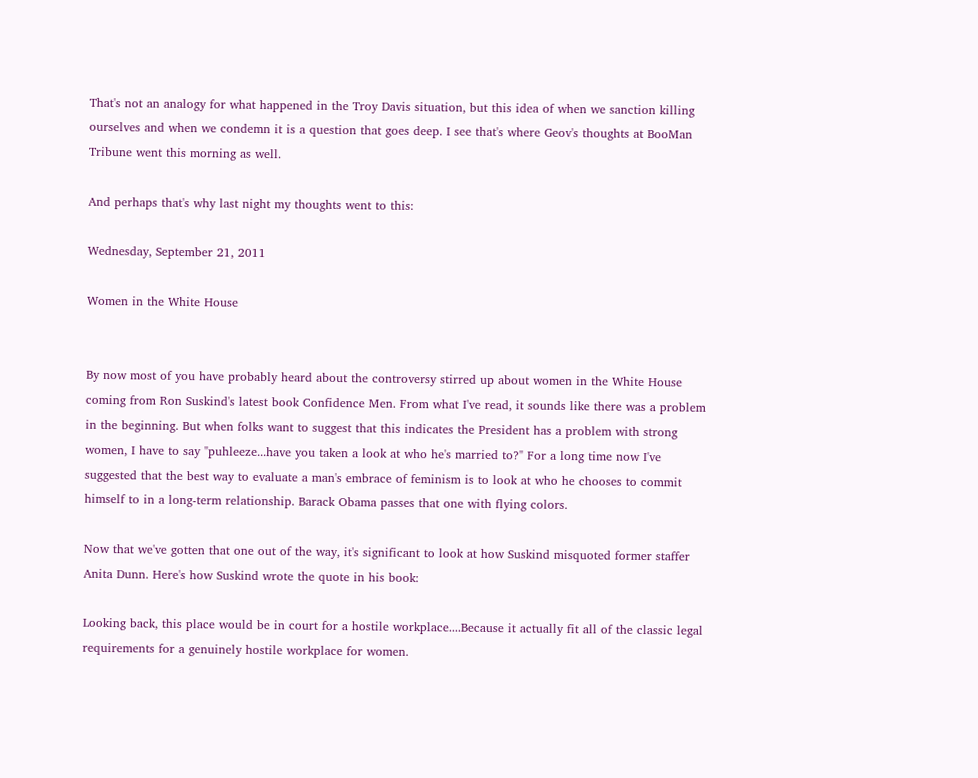That's not an analogy for what happened in the Troy Davis situation, but this idea of when we sanction killing ourselves and when we condemn it is a question that goes deep. I see that's where Geov's thoughts at BooMan Tribune went this morning as well.

And perhaps that's why last night my thoughts went to this:

Wednesday, September 21, 2011

Women in the White House


By now most of you have probably heard about the controversy stirred up about women in the White House coming from Ron Suskind's latest book Confidence Men. From what I've read, it sounds like there was a problem in the beginning. But when folks want to suggest that this indicates the President has a problem with strong women, I have to say "puhleeze...have you taken a look at who he's married to?" For a long time now I've suggested that the best way to evaluate a man's embrace of feminism is to look at who he chooses to commit himself to in a long-term relationship. Barack Obama passes that one with flying colors.

Now that we've gotten that one out of the way, it's significant to look at how Suskind misquoted former staffer Anita Dunn. Here's how Suskind wrote the quote in his book:

Looking back, this place would be in court for a hostile workplace....Because it actually fit all of the classic legal requirements for a genuinely hostile workplace for women.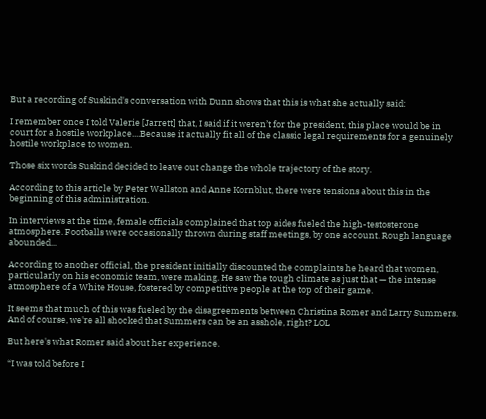But a recording of Suskind's conversation with Dunn shows that this is what she actually said:

I remember once I told Valerie [Jarrett] that, I said if it weren’t for the president, this place would be in court for a hostile workplace....Because it actually fit all of the classic legal requirements for a genuinely hostile workplace to women.

Those six words Suskind decided to leave out change the whole trajectory of the story.

According to this article by Peter Wallston and Anne Kornblut, there were tensions about this in the beginning of this administration.

In interviews at the time, female officials complained that top aides fueled the high-testosterone atmosphere. Footballs were occasionally thrown during staff meetings, by one account. Rough language abounded...

According to another official, the president initially discounted the complaints he heard that women, particularly on his economic team, were making. He saw the tough climate as just that — the intense atmosphere of a White House, fostered by competitive people at the top of their game.

It seems that much of this was fueled by the disagreements between Christina Romer and Larry Summers. And of course, we're all shocked that Summers can be an asshole, right? LOL

But here's what Romer said about her experience.

“I was told before I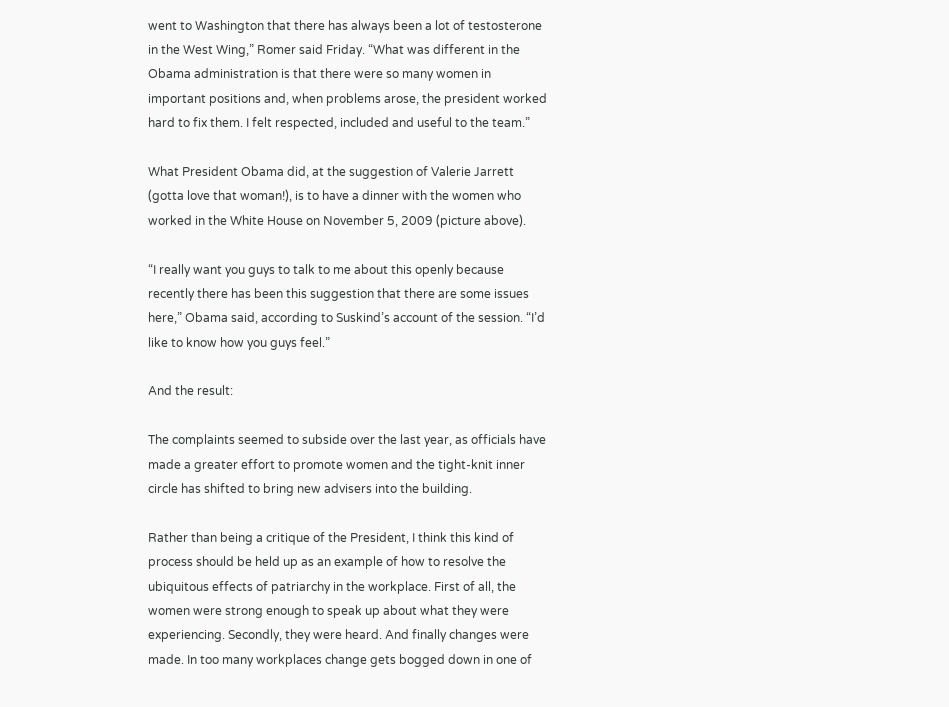went to Washington that there has always been a lot of testosterone in the West Wing,” Romer said Friday. “What was different in the Obama administration is that there were so many women in important positions and, when problems arose, the president worked hard to fix them. I felt respected, included and useful to the team.”

What President Obama did, at the suggestion of Valerie Jarrett (gotta love that woman!), is to have a dinner with the women who worked in the White House on November 5, 2009 (picture above).

“I really want you guys to talk to me about this openly because recently there has been this suggestion that there are some issues here,” Obama said, according to Suskind’s account of the session. “I’d like to know how you guys feel.”

And the result:

The complaints seemed to subside over the last year, as officials have made a greater effort to promote women and the tight-knit inner circle has shifted to bring new advisers into the building.

Rather than being a critique of the President, I think this kind of process should be held up as an example of how to resolve the ubiquitous effects of patriarchy in the workplace. First of all, the women were strong enough to speak up about what they were experiencing. Secondly, they were heard. And finally changes were made. In too many workplaces change gets bogged down in one of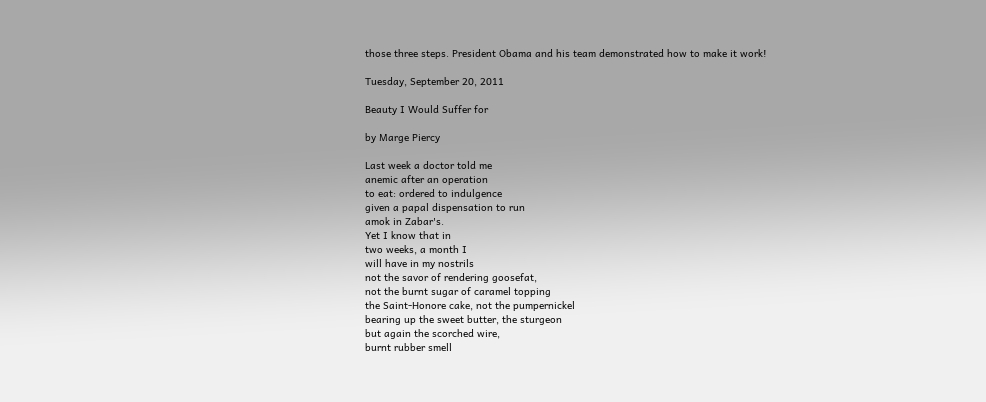those three steps. President Obama and his team demonstrated how to make it work!

Tuesday, September 20, 2011

Beauty I Would Suffer for

by Marge Piercy

Last week a doctor told me
anemic after an operation
to eat: ordered to indulgence
given a papal dispensation to run
amok in Zabar's.
Yet I know that in
two weeks, a month I
will have in my nostrils
not the savor of rendering goosefat,
not the burnt sugar of caramel topping
the Saint-Honore cake, not the pumpernickel
bearing up the sweet butter, the sturgeon
but again the scorched wire,
burnt rubber smell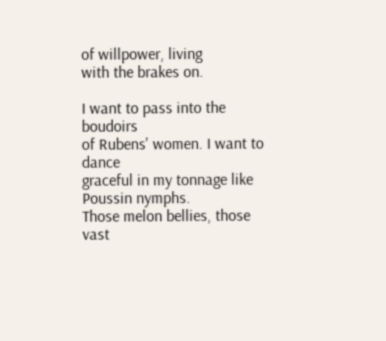of willpower, living
with the brakes on.

I want to pass into the boudoirs
of Rubens' women. I want to dance
graceful in my tonnage like Poussin nymphs.
Those melon bellies, those vast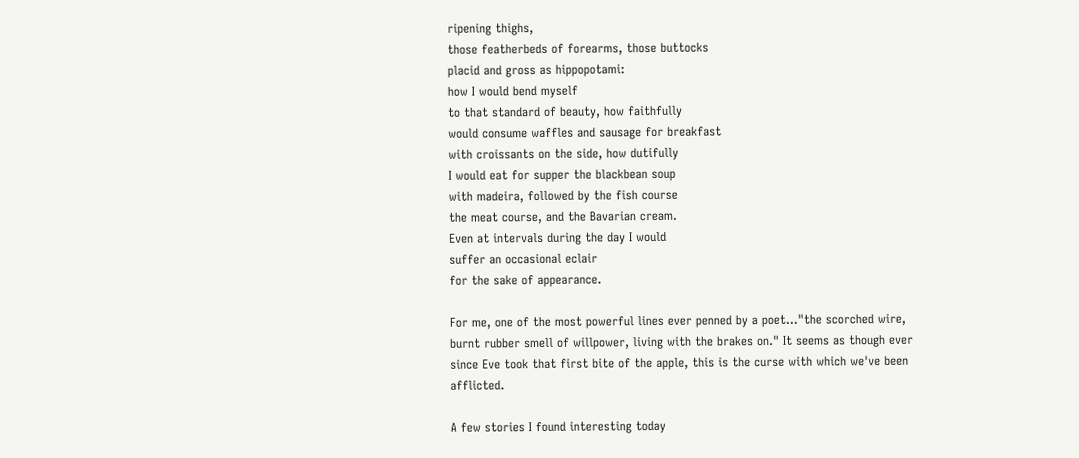ripening thighs,
those featherbeds of forearms, those buttocks
placid and gross as hippopotami:
how I would bend myself
to that standard of beauty, how faithfully
would consume waffles and sausage for breakfast
with croissants on the side, how dutifully
I would eat for supper the blackbean soup
with madeira, followed by the fish course
the meat course, and the Bavarian cream.
Even at intervals during the day I would
suffer an occasional eclair
for the sake of appearance.

For me, one of the most powerful lines ever penned by a poet..."the scorched wire, burnt rubber smell of willpower, living with the brakes on." It seems as though ever since Eve took that first bite of the apple, this is the curse with which we've been afflicted.

A few stories I found interesting today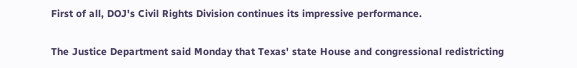First of all, DOJ's Civil Rights Division continues its impressive performance.

The Justice Department said Monday that Texas' state House and congressional redistricting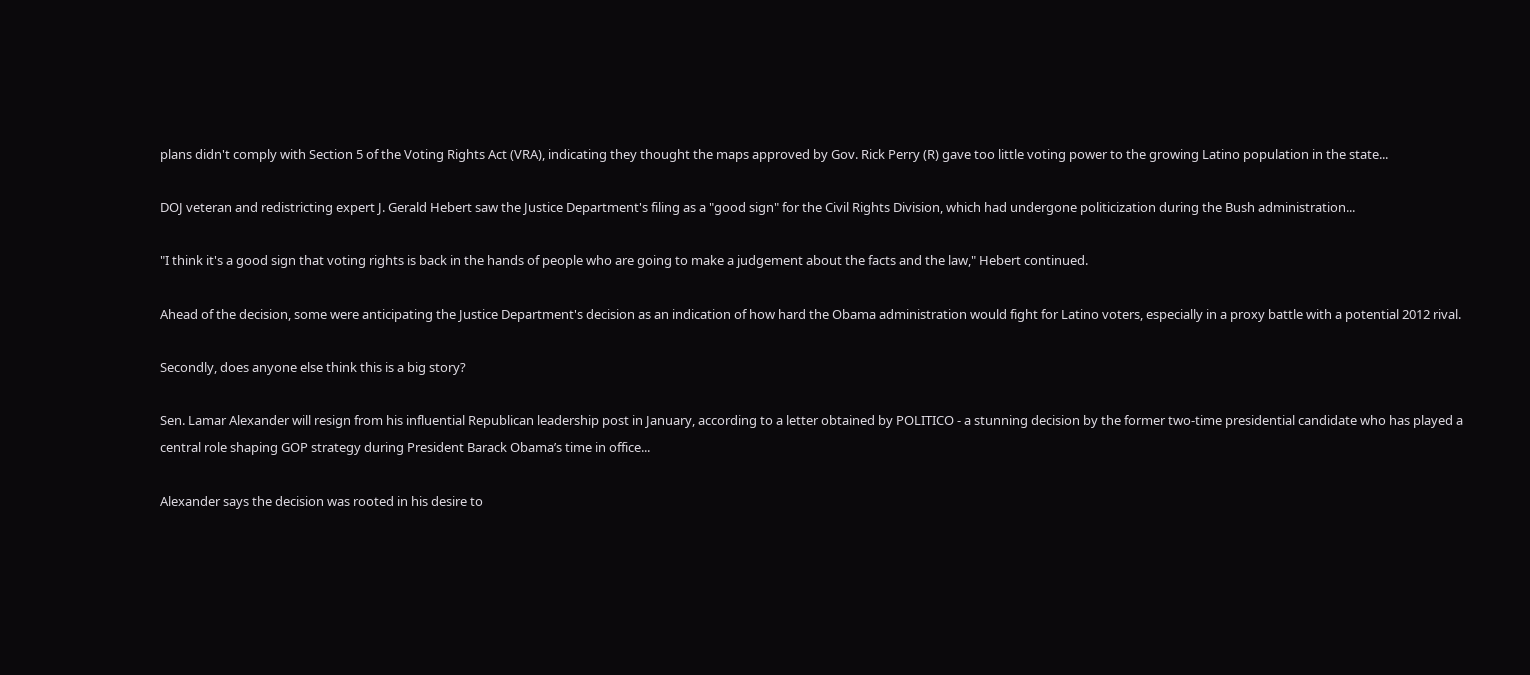plans didn't comply with Section 5 of the Voting Rights Act (VRA), indicating they thought the maps approved by Gov. Rick Perry (R) gave too little voting power to the growing Latino population in the state...

DOJ veteran and redistricting expert J. Gerald Hebert saw the Justice Department's filing as a "good sign" for the Civil Rights Division, which had undergone politicization during the Bush administration...

"I think it's a good sign that voting rights is back in the hands of people who are going to make a judgement about the facts and the law," Hebert continued.

Ahead of the decision, some were anticipating the Justice Department's decision as an indication of how hard the Obama administration would fight for Latino voters, especially in a proxy battle with a potential 2012 rival.

Secondly, does anyone else think this is a big story?

Sen. Lamar Alexander will resign from his influential Republican leadership post in January, according to a letter obtained by POLITICO - a stunning decision by the former two-time presidential candidate who has played a central role shaping GOP strategy during President Barack Obama’s time in office...

Alexander says the decision was rooted in his desire to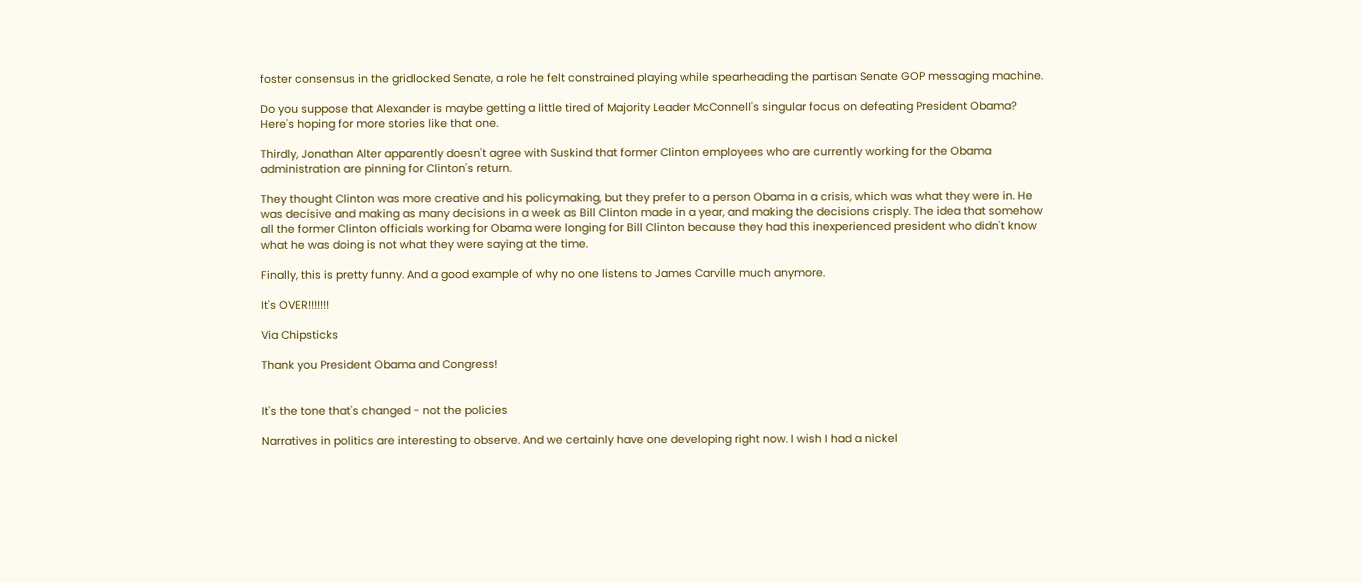foster consensus in the gridlocked Senate, a role he felt constrained playing while spearheading the partisan Senate GOP messaging machine.

Do you suppose that Alexander is maybe getting a little tired of Majority Leader McConnell's singular focus on defeating President Obama? Here's hoping for more stories like that one.

Thirdly, Jonathan Alter apparently doesn't agree with Suskind that former Clinton employees who are currently working for the Obama administration are pinning for Clinton's return.

They thought Clinton was more creative and his policymaking, but they prefer to a person Obama in a crisis, which was what they were in. He was decisive and making as many decisions in a week as Bill Clinton made in a year, and making the decisions crisply. The idea that somehow all the former Clinton officials working for Obama were longing for Bill Clinton because they had this inexperienced president who didn't know what he was doing is not what they were saying at the time.

Finally, this is pretty funny. And a good example of why no one listens to James Carville much anymore.

It's OVER!!!!!!!

Via Chipsticks

Thank you President Obama and Congress!


It's the tone that's changed - not the policies

Narratives in politics are interesting to observe. And we certainly have one developing right now. I wish I had a nickel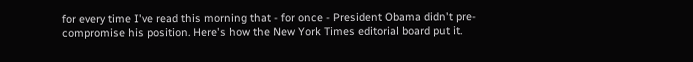for every time I've read this morning that - for once - President Obama didn't pre-compromise his position. Here's how the New York Times editorial board put it.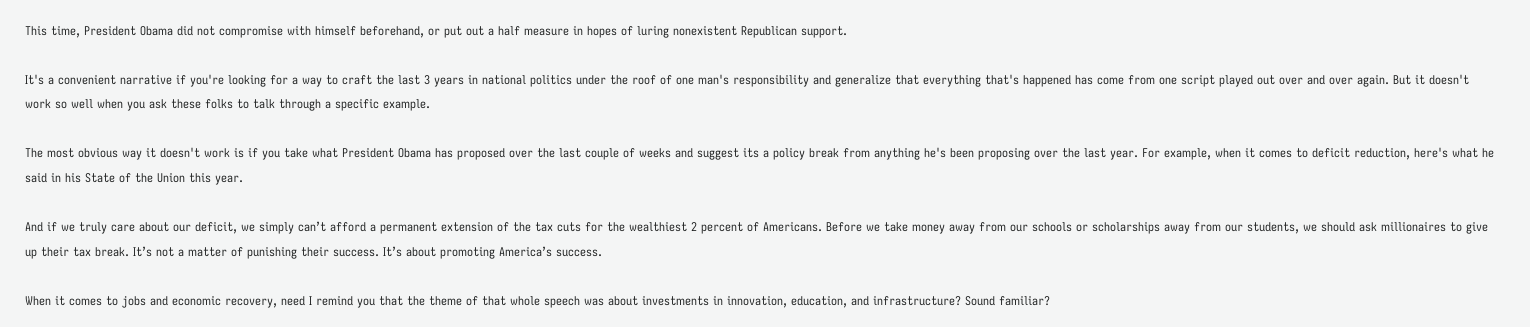This time, President Obama did not compromise with himself beforehand, or put out a half measure in hopes of luring nonexistent Republican support.

It's a convenient narrative if you're looking for a way to craft the last 3 years in national politics under the roof of one man's responsibility and generalize that everything that's happened has come from one script played out over and over again. But it doesn't work so well when you ask these folks to talk through a specific example.

The most obvious way it doesn't work is if you take what President Obama has proposed over the last couple of weeks and suggest its a policy break from anything he's been proposing over the last year. For example, when it comes to deficit reduction, here's what he said in his State of the Union this year.

And if we truly care about our deficit, we simply can’t afford a permanent extension of the tax cuts for the wealthiest 2 percent of Americans. Before we take money away from our schools or scholarships away from our students, we should ask millionaires to give up their tax break. It’s not a matter of punishing their success. It’s about promoting America’s success.

When it comes to jobs and economic recovery, need I remind you that the theme of that whole speech was about investments in innovation, education, and infrastructure? Sound familiar?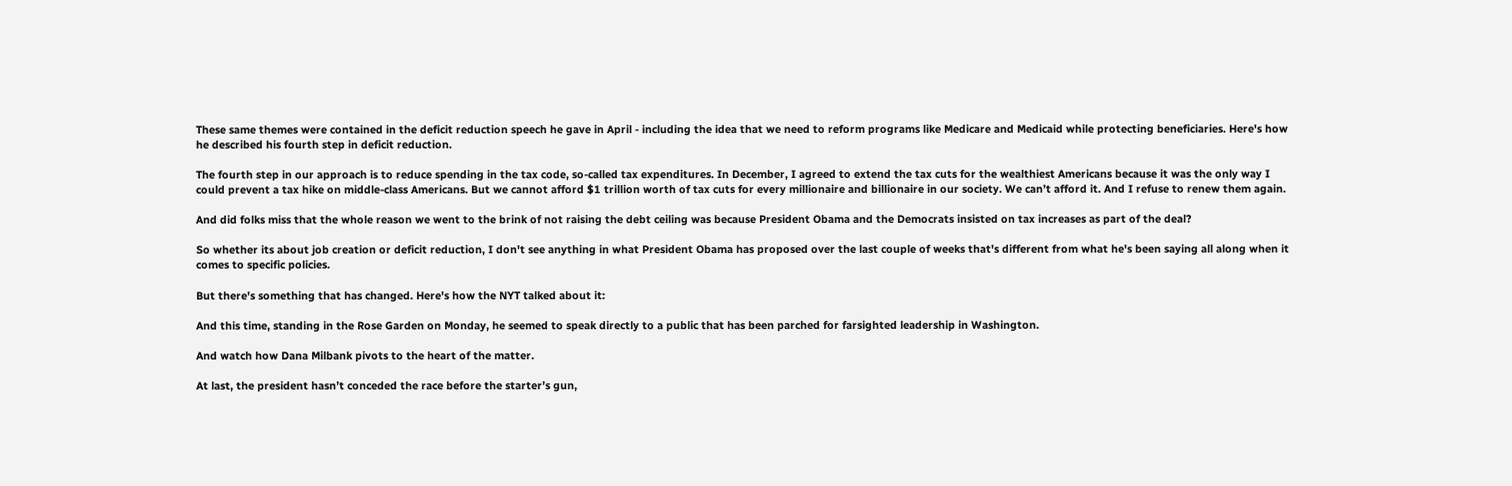These same themes were contained in the deficit reduction speech he gave in April - including the idea that we need to reform programs like Medicare and Medicaid while protecting beneficiaries. Here's how he described his fourth step in deficit reduction.

The fourth step in our approach is to reduce spending in the tax code, so-called tax expenditures. In December, I agreed to extend the tax cuts for the wealthiest Americans because it was the only way I could prevent a tax hike on middle-class Americans. But we cannot afford $1 trillion worth of tax cuts for every millionaire and billionaire in our society. We can’t afford it. And I refuse to renew them again.

And did folks miss that the whole reason we went to the brink of not raising the debt ceiling was because President Obama and the Democrats insisted on tax increases as part of the deal?

So whether its about job creation or deficit reduction, I don't see anything in what President Obama has proposed over the last couple of weeks that's different from what he's been saying all along when it comes to specific policies.

But there's something that has changed. Here's how the NYT talked about it:

And this time, standing in the Rose Garden on Monday, he seemed to speak directly to a public that has been parched for farsighted leadership in Washington.

And watch how Dana Milbank pivots to the heart of the matter.

At last, the president hasn’t conceded the race before the starter’s gun,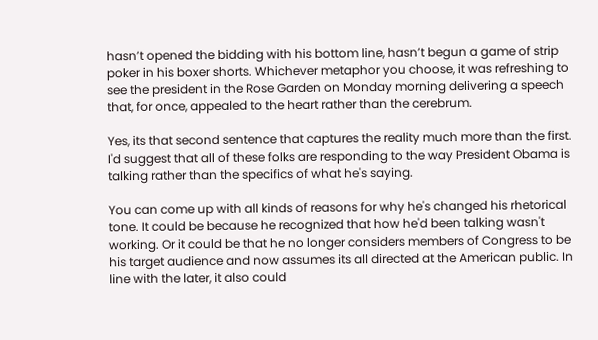hasn’t opened the bidding with his bottom line, hasn’t begun a game of strip poker in his boxer shorts. Whichever metaphor you choose, it was refreshing to see the president in the Rose Garden on Monday morning delivering a speech that, for once, appealed to the heart rather than the cerebrum.

Yes, its that second sentence that captures the reality much more than the first. I'd suggest that all of these folks are responding to the way President Obama is talking rather than the specifics of what he's saying.

You can come up with all kinds of reasons for why he's changed his rhetorical tone. It could be because he recognized that how he'd been talking wasn't working. Or it could be that he no longer considers members of Congress to be his target audience and now assumes its all directed at the American public. In line with the later, it also could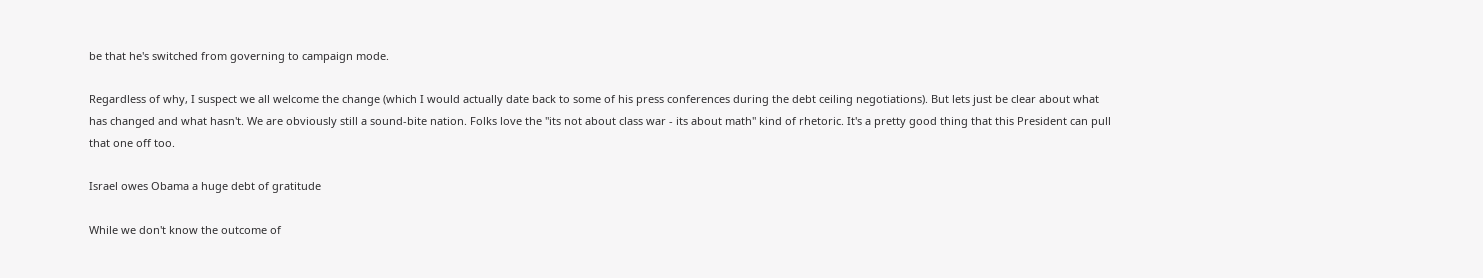be that he's switched from governing to campaign mode.

Regardless of why, I suspect we all welcome the change (which I would actually date back to some of his press conferences during the debt ceiling negotiations). But lets just be clear about what has changed and what hasn't. We are obviously still a sound-bite nation. Folks love the "its not about class war - its about math" kind of rhetoric. It's a pretty good thing that this President can pull that one off too.

Israel owes Obama a huge debt of gratitude

While we don't know the outcome of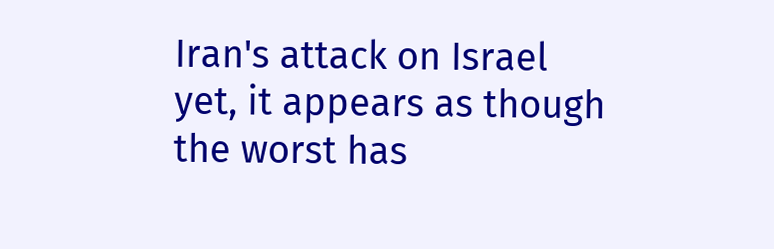Iran's attack on Israel yet, it appears as though the worst has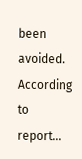been avoided. According to report...